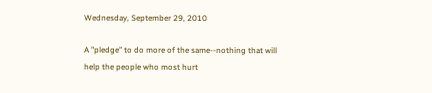Wednesday, September 29, 2010

A "pledge" to do more of the same--nothing that will help the people who most hurt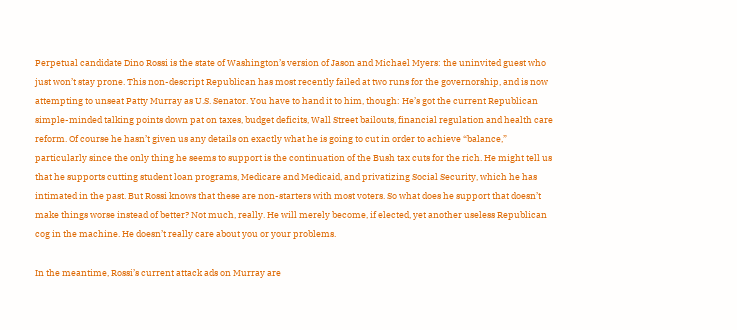Perpetual candidate Dino Rossi is the state of Washington’s version of Jason and Michael Myers: the uninvited guest who just won’t stay prone. This non-descript Republican has most recently failed at two runs for the governorship, and is now attempting to unseat Patty Murray as U.S. Senator. You have to hand it to him, though: He’s got the current Republican simple-minded talking points down pat on taxes, budget deficits, Wall Street bailouts, financial regulation and health care reform. Of course he hasn’t given us any details on exactly what he is going to cut in order to achieve “balance,” particularly since the only thing he seems to support is the continuation of the Bush tax cuts for the rich. He might tell us that he supports cutting student loan programs, Medicare and Medicaid, and privatizing Social Security, which he has intimated in the past. But Rossi knows that these are non-starters with most voters. So what does he support that doesn’t make things worse instead of better? Not much, really. He will merely become, if elected, yet another useless Republican cog in the machine. He doesn’t really care about you or your problems.

In the meantime, Rossi’s current attack ads on Murray are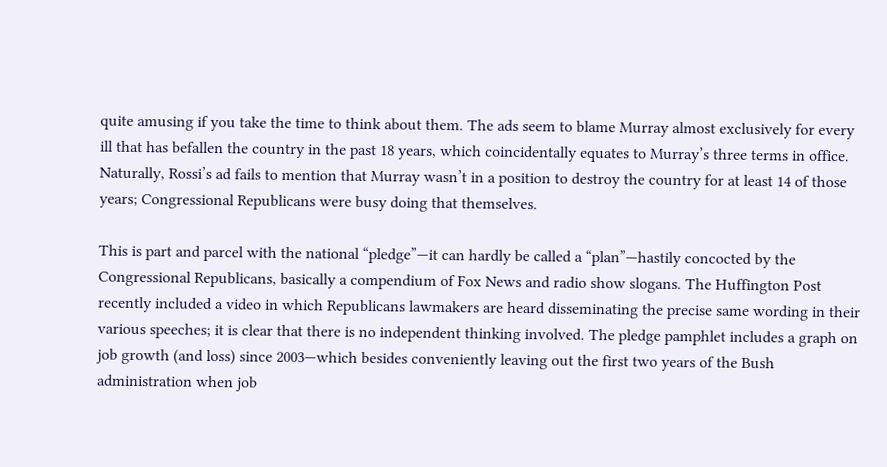quite amusing if you take the time to think about them. The ads seem to blame Murray almost exclusively for every ill that has befallen the country in the past 18 years, which coincidentally equates to Murray’s three terms in office. Naturally, Rossi’s ad fails to mention that Murray wasn’t in a position to destroy the country for at least 14 of those years; Congressional Republicans were busy doing that themselves.

This is part and parcel with the national “pledge”—it can hardly be called a “plan”—hastily concocted by the Congressional Republicans, basically a compendium of Fox News and radio show slogans. The Huffington Post recently included a video in which Republicans lawmakers are heard disseminating the precise same wording in their various speeches; it is clear that there is no independent thinking involved. The pledge pamphlet includes a graph on job growth (and loss) since 2003—which besides conveniently leaving out the first two years of the Bush administration when job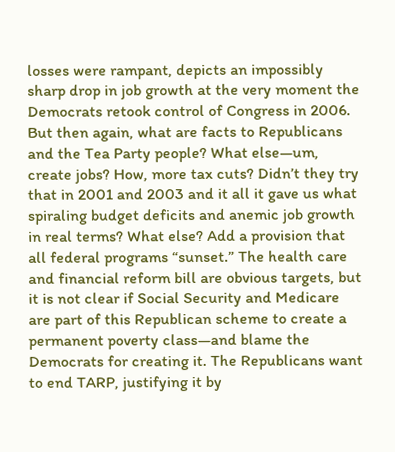losses were rampant, depicts an impossibly sharp drop in job growth at the very moment the Democrats retook control of Congress in 2006. But then again, what are facts to Republicans and the Tea Party people? What else—um, create jobs? How, more tax cuts? Didn’t they try that in 2001 and 2003 and it all it gave us what spiraling budget deficits and anemic job growth in real terms? What else? Add a provision that all federal programs “sunset.” The health care and financial reform bill are obvious targets, but it is not clear if Social Security and Medicare are part of this Republican scheme to create a permanent poverty class—and blame the Democrats for creating it. The Republicans want to end TARP, justifying it by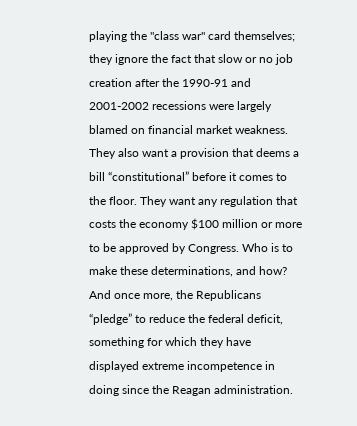playing the "class war" card themselves; they ignore the fact that slow or no job creation after the 1990-91 and 2001-2002 recessions were largely blamed on financial market weakness. They also want a provision that deems a bill “constitutional” before it comes to the floor. They want any regulation that costs the economy $100 million or more to be approved by Congress. Who is to make these determinations, and how? And once more, the Republicans “pledge” to reduce the federal deficit, something for which they have displayed extreme incompetence in doing since the Reagan administration.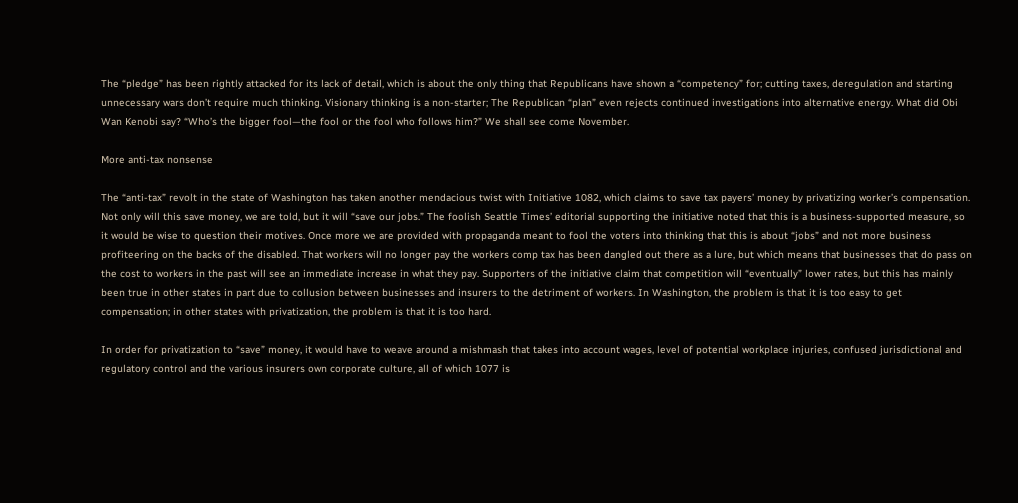The “pledge” has been rightly attacked for its lack of detail, which is about the only thing that Republicans have shown a “competency” for; cutting taxes, deregulation and starting unnecessary wars don’t require much thinking. Visionary thinking is a non-starter; The Republican “plan” even rejects continued investigations into alternative energy. What did Obi Wan Kenobi say? “Who’s the bigger fool—the fool or the fool who follows him?” We shall see come November.

More anti-tax nonsense

The “anti-tax” revolt in the state of Washington has taken another mendacious twist with Initiative 1082, which claims to save tax payers’ money by privatizing worker’s compensation. Not only will this save money, we are told, but it will “save our jobs.” The foolish Seattle Times’ editorial supporting the initiative noted that this is a business-supported measure, so it would be wise to question their motives. Once more we are provided with propaganda meant to fool the voters into thinking that this is about “jobs” and not more business profiteering on the backs of the disabled. That workers will no longer pay the workers comp tax has been dangled out there as a lure, but which means that businesses that do pass on the cost to workers in the past will see an immediate increase in what they pay. Supporters of the initiative claim that competition will “eventually” lower rates, but this has mainly been true in other states in part due to collusion between businesses and insurers to the detriment of workers. In Washington, the problem is that it is too easy to get compensation; in other states with privatization, the problem is that it is too hard.

In order for privatization to “save” money, it would have to weave around a mishmash that takes into account wages, level of potential workplace injuries, confused jurisdictional and regulatory control and the various insurers own corporate culture, all of which 1077 is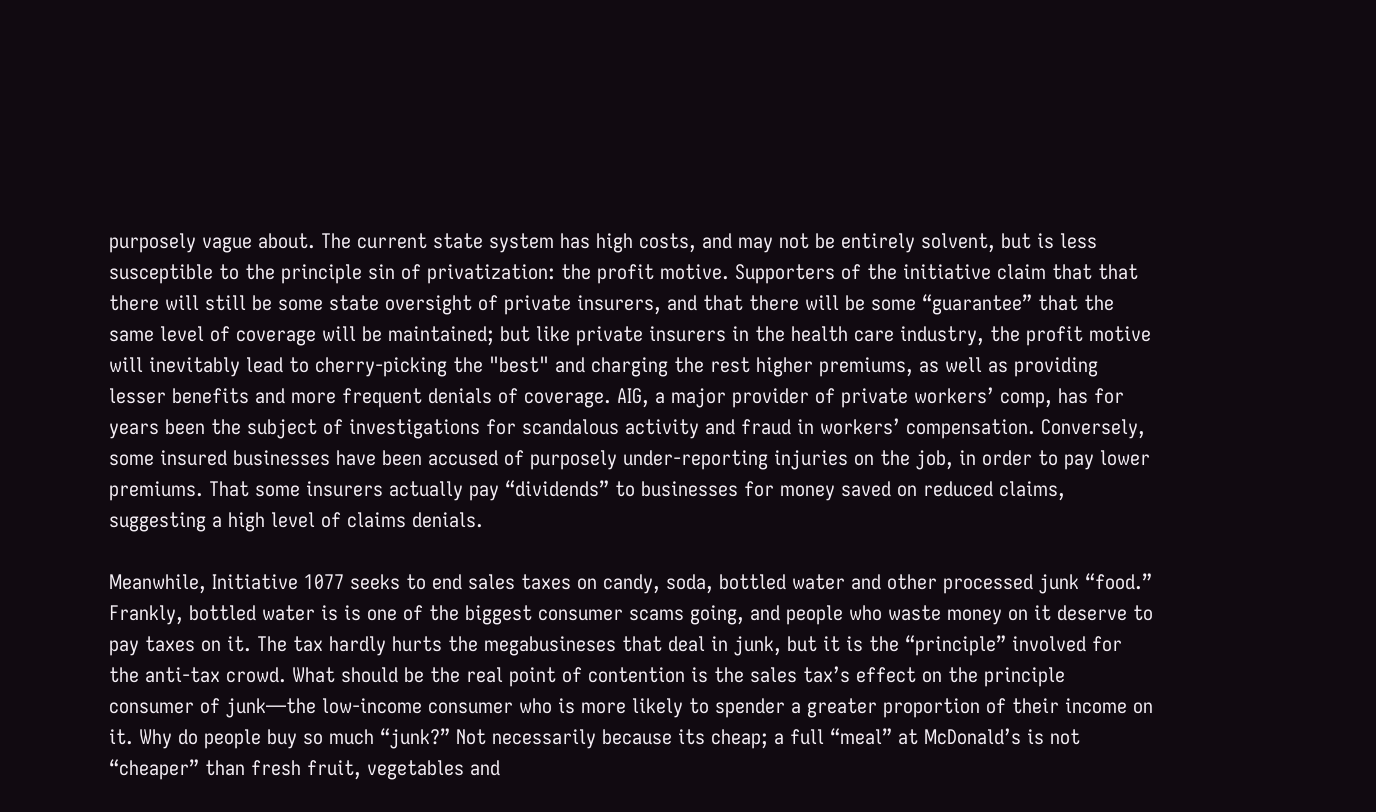purposely vague about. The current state system has high costs, and may not be entirely solvent, but is less susceptible to the principle sin of privatization: the profit motive. Supporters of the initiative claim that that there will still be some state oversight of private insurers, and that there will be some “guarantee” that the same level of coverage will be maintained; but like private insurers in the health care industry, the profit motive will inevitably lead to cherry-picking the "best" and charging the rest higher premiums, as well as providing lesser benefits and more frequent denials of coverage. AIG, a major provider of private workers’ comp, has for years been the subject of investigations for scandalous activity and fraud in workers’ compensation. Conversely, some insured businesses have been accused of purposely under-reporting injuries on the job, in order to pay lower premiums. That some insurers actually pay “dividends” to businesses for money saved on reduced claims, suggesting a high level of claims denials.

Meanwhile, Initiative 1077 seeks to end sales taxes on candy, soda, bottled water and other processed junk “food.” Frankly, bottled water is is one of the biggest consumer scams going, and people who waste money on it deserve to pay taxes on it. The tax hardly hurts the megabusineses that deal in junk, but it is the “principle” involved for the anti-tax crowd. What should be the real point of contention is the sales tax’s effect on the principle consumer of junk—the low-income consumer who is more likely to spender a greater proportion of their income on it. Why do people buy so much “junk?” Not necessarily because its cheap; a full “meal” at McDonald’s is not “cheaper” than fresh fruit, vegetables and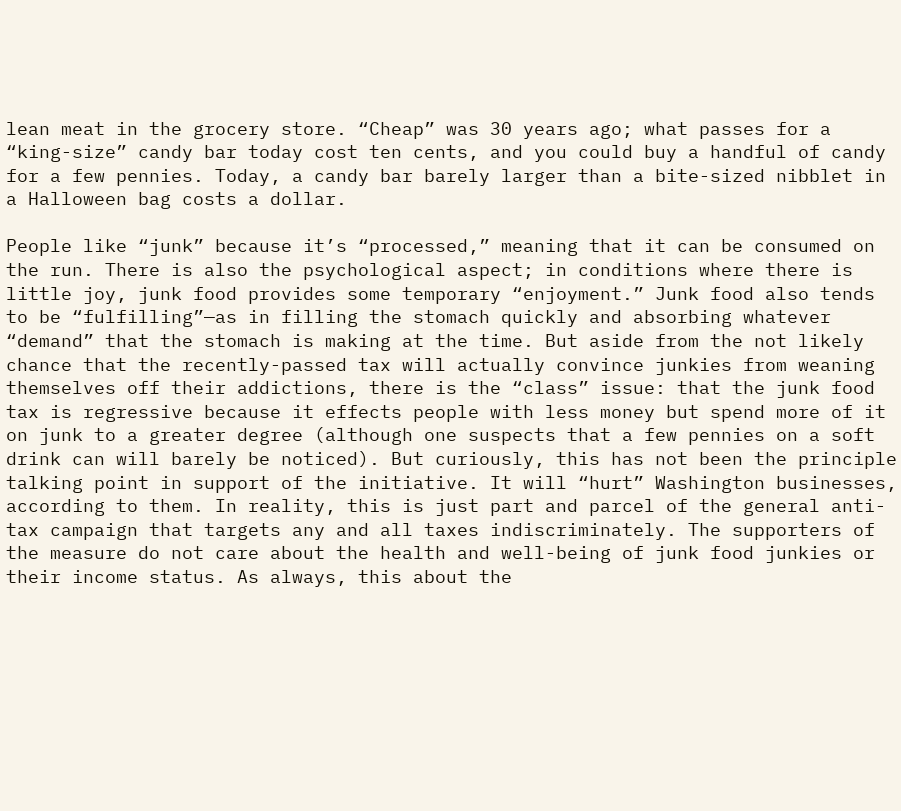lean meat in the grocery store. “Cheap” was 30 years ago; what passes for a “king-size” candy bar today cost ten cents, and you could buy a handful of candy for a few pennies. Today, a candy bar barely larger than a bite-sized nibblet in a Halloween bag costs a dollar.

People like “junk” because it’s “processed,” meaning that it can be consumed on the run. There is also the psychological aspect; in conditions where there is little joy, junk food provides some temporary “enjoyment.” Junk food also tends to be “fulfilling”—as in filling the stomach quickly and absorbing whatever “demand” that the stomach is making at the time. But aside from the not likely chance that the recently-passed tax will actually convince junkies from weaning themselves off their addictions, there is the “class” issue: that the junk food tax is regressive because it effects people with less money but spend more of it on junk to a greater degree (although one suspects that a few pennies on a soft drink can will barely be noticed). But curiously, this has not been the principle talking point in support of the initiative. It will “hurt” Washington businesses, according to them. In reality, this is just part and parcel of the general anti-tax campaign that targets any and all taxes indiscriminately. The supporters of the measure do not care about the health and well-being of junk food junkies or their income status. As always, this about the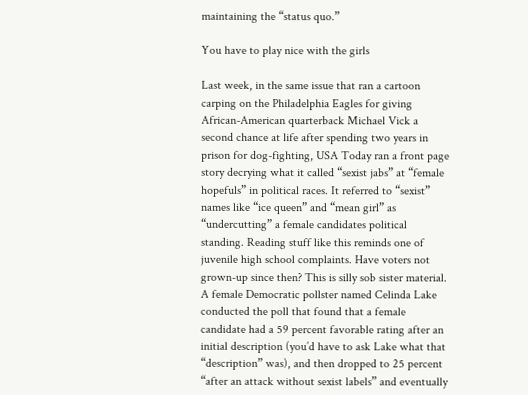maintaining the “status quo.”

You have to play nice with the girls

Last week, in the same issue that ran a cartoon carping on the Philadelphia Eagles for giving African-American quarterback Michael Vick a second chance at life after spending two years in prison for dog-fighting, USA Today ran a front page story decrying what it called “sexist jabs” at “female hopefuls” in political races. It referred to “sexist” names like “ice queen” and “mean girl” as “undercutting” a female candidates political standing. Reading stuff like this reminds one of juvenile high school complaints. Have voters not grown-up since then? This is silly sob sister material. A female Democratic pollster named Celinda Lake conducted the poll that found that a female candidate had a 59 percent favorable rating after an initial description (you’d have to ask Lake what that “description” was), and then dropped to 25 percent “after an attack without sexist labels” and eventually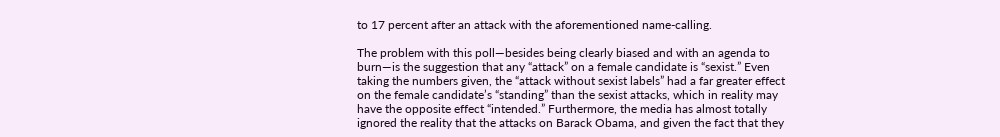to 17 percent after an attack with the aforementioned name-calling.

The problem with this poll—besides being clearly biased and with an agenda to burn—is the suggestion that any “attack” on a female candidate is “sexist.” Even taking the numbers given, the “attack without sexist labels” had a far greater effect on the female candidate’s “standing” than the sexist attacks, which in reality may have the opposite effect “intended.” Furthermore, the media has almost totally ignored the reality that the attacks on Barack Obama, and given the fact that they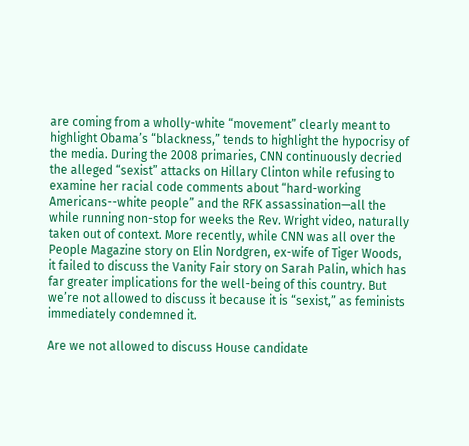are coming from a wholly-white “movement” clearly meant to highlight Obama’s “blackness,” tends to highlight the hypocrisy of the media. During the 2008 primaries, CNN continuously decried the alleged “sexist” attacks on Hillary Clinton while refusing to examine her racial code comments about “hard-working Americans--white people” and the RFK assassination—all the while running non-stop for weeks the Rev. Wright video, naturally taken out of context. More recently, while CNN was all over the People Magazine story on Elin Nordgren, ex-wife of Tiger Woods, it failed to discuss the Vanity Fair story on Sarah Palin, which has far greater implications for the well-being of this country. But we’re not allowed to discuss it because it is “sexist,” as feminists immediately condemned it.

Are we not allowed to discuss House candidate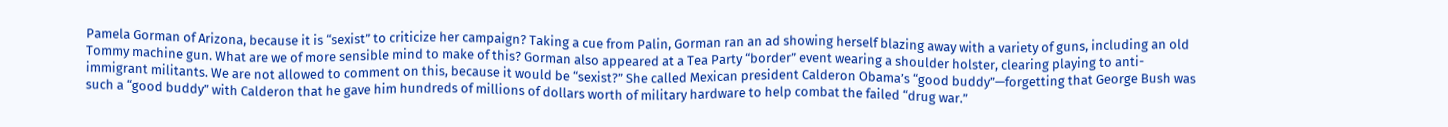Pamela Gorman of Arizona, because it is “sexist” to criticize her campaign? Taking a cue from Palin, Gorman ran an ad showing herself blazing away with a variety of guns, including an old Tommy machine gun. What are we of more sensible mind to make of this? Gorman also appeared at a Tea Party “border” event wearing a shoulder holster, clearing playing to anti-immigrant militants. We are not allowed to comment on this, because it would be “sexist?” She called Mexican president Calderon Obama’s “good buddy”—forgetting that George Bush was such a “good buddy” with Calderon that he gave him hundreds of millions of dollars worth of military hardware to help combat the failed “drug war.”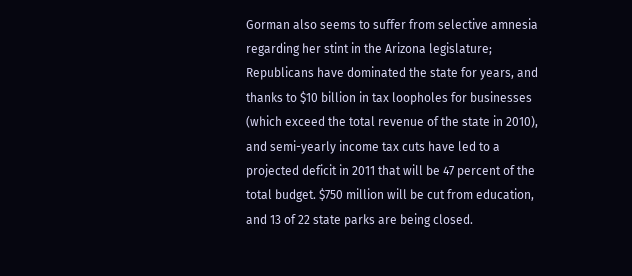Gorman also seems to suffer from selective amnesia regarding her stint in the Arizona legislature; Republicans have dominated the state for years, and thanks to $10 billion in tax loopholes for businesses (which exceed the total revenue of the state in 2010), and semi-yearly income tax cuts have led to a projected deficit in 2011 that will be 47 percent of the total budget. $750 million will be cut from education, and 13 of 22 state parks are being closed.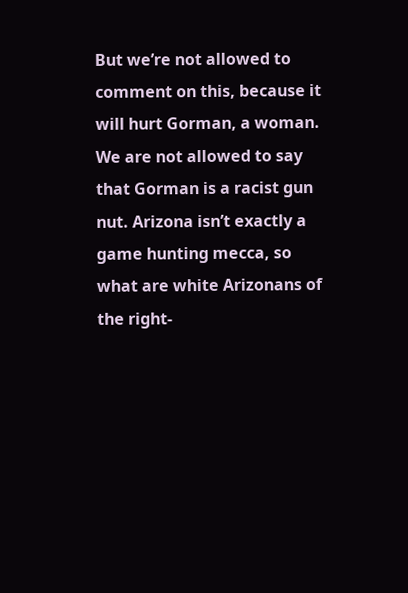But we’re not allowed to comment on this, because it will hurt Gorman, a woman. We are not allowed to say that Gorman is a racist gun nut. Arizona isn’t exactly a game hunting mecca, so what are white Arizonans of the right-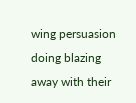wing persuasion doing blazing away with their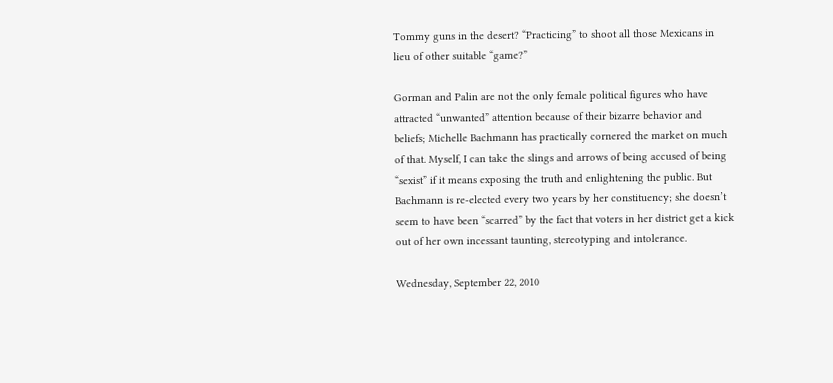Tommy guns in the desert? “Practicing” to shoot all those Mexicans in lieu of other suitable “game?”

Gorman and Palin are not the only female political figures who have attracted “unwanted” attention because of their bizarre behavior and beliefs; Michelle Bachmann has practically cornered the market on much of that. Myself, I can take the slings and arrows of being accused of being “sexist” if it means exposing the truth and enlightening the public. But Bachmann is re-elected every two years by her constituency; she doesn’t seem to have been “scarred” by the fact that voters in her district get a kick out of her own incessant taunting, stereotyping and intolerance.

Wednesday, September 22, 2010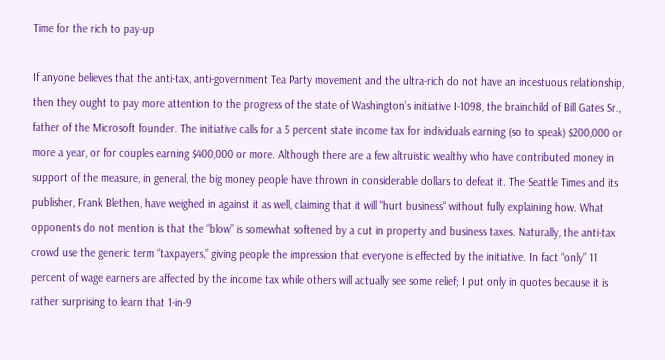Time for the rich to pay-up

If anyone believes that the anti-tax, anti-government Tea Party movement and the ultra-rich do not have an incestuous relationship, then they ought to pay more attention to the progress of the state of Washington’s initiative I-1098, the brainchild of Bill Gates Sr., father of the Microsoft founder. The initiative calls for a 5 percent state income tax for individuals earning (so to speak) $200,000 or more a year, or for couples earning $400,000 or more. Although there are a few altruistic wealthy who have contributed money in support of the measure, in general, the big money people have thrown in considerable dollars to defeat it. The Seattle Times and its publisher, Frank Blethen, have weighed in against it as well, claiming that it will "hurt business" without fully explaining how. What opponents do not mention is that the “blow” is somewhat softened by a cut in property and business taxes. Naturally, the anti-tax crowd use the generic term “taxpayers,” giving people the impression that everyone is effected by the initiative. In fact “only” 11 percent of wage earners are affected by the income tax while others will actually see some relief; I put only in quotes because it is rather surprising to learn that 1-in-9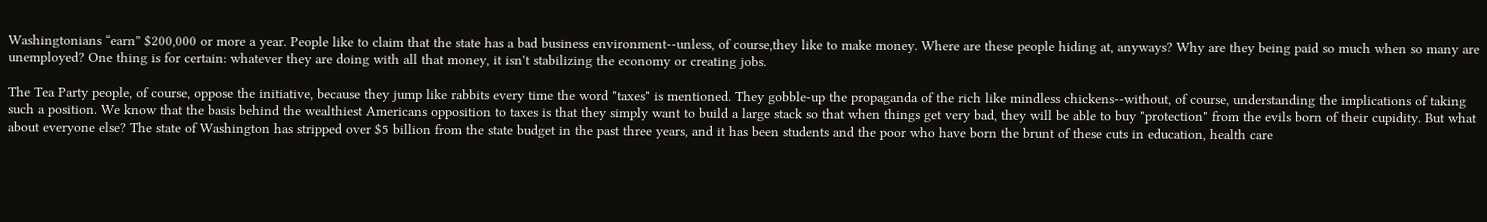Washingtonians “earn” $200,000 or more a year. People like to claim that the state has a bad business environment--unless, of course,they like to make money. Where are these people hiding at, anyways? Why are they being paid so much when so many are unemployed? One thing is for certain: whatever they are doing with all that money, it isn't stabilizing the economy or creating jobs.

The Tea Party people, of course, oppose the initiative, because they jump like rabbits every time the word "taxes" is mentioned. They gobble-up the propaganda of the rich like mindless chickens--without, of course, understanding the implications of taking such a position. We know that the basis behind the wealthiest Americans opposition to taxes is that they simply want to build a large stack so that when things get very bad, they will be able to buy "protection" from the evils born of their cupidity. But what about everyone else? The state of Washington has stripped over $5 billion from the state budget in the past three years, and it has been students and the poor who have born the brunt of these cuts in education, health care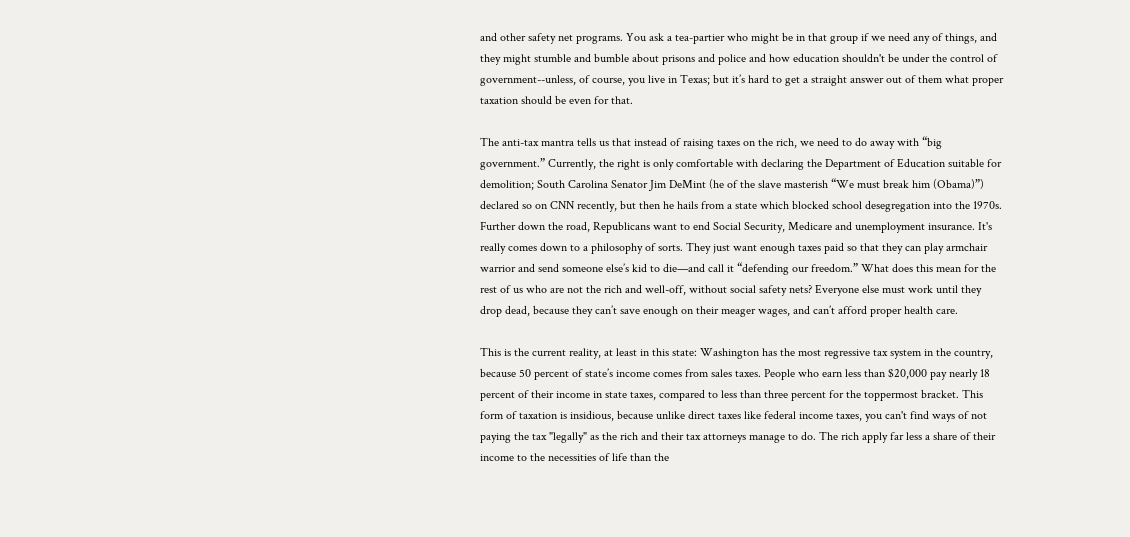and other safety net programs. You ask a tea-partier who might be in that group if we need any of things, and they might stumble and bumble about prisons and police and how education shouldn't be under the control of government--unless, of course, you live in Texas; but it’s hard to get a straight answer out of them what proper taxation should be even for that.

The anti-tax mantra tells us that instead of raising taxes on the rich, we need to do away with “big government.” Currently, the right is only comfortable with declaring the Department of Education suitable for demolition; South Carolina Senator Jim DeMint (he of the slave masterish “We must break him (Obama)”) declared so on CNN recently, but then he hails from a state which blocked school desegregation into the 1970s. Further down the road, Republicans want to end Social Security, Medicare and unemployment insurance. It's really comes down to a philosophy of sorts. They just want enough taxes paid so that they can play armchair warrior and send someone else’s kid to die—and call it “defending our freedom.” What does this mean for the rest of us who are not the rich and well-off, without social safety nets? Everyone else must work until they drop dead, because they can’t save enough on their meager wages, and can’t afford proper health care.

This is the current reality, at least in this state: Washington has the most regressive tax system in the country, because 50 percent of state’s income comes from sales taxes. People who earn less than $20,000 pay nearly 18 percent of their income in state taxes, compared to less than three percent for the toppermost bracket. This form of taxation is insidious, because unlike direct taxes like federal income taxes, you can't find ways of not paying the tax "legally" as the rich and their tax attorneys manage to do. The rich apply far less a share of their income to the necessities of life than the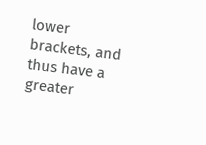lower brackets, and thus have a greater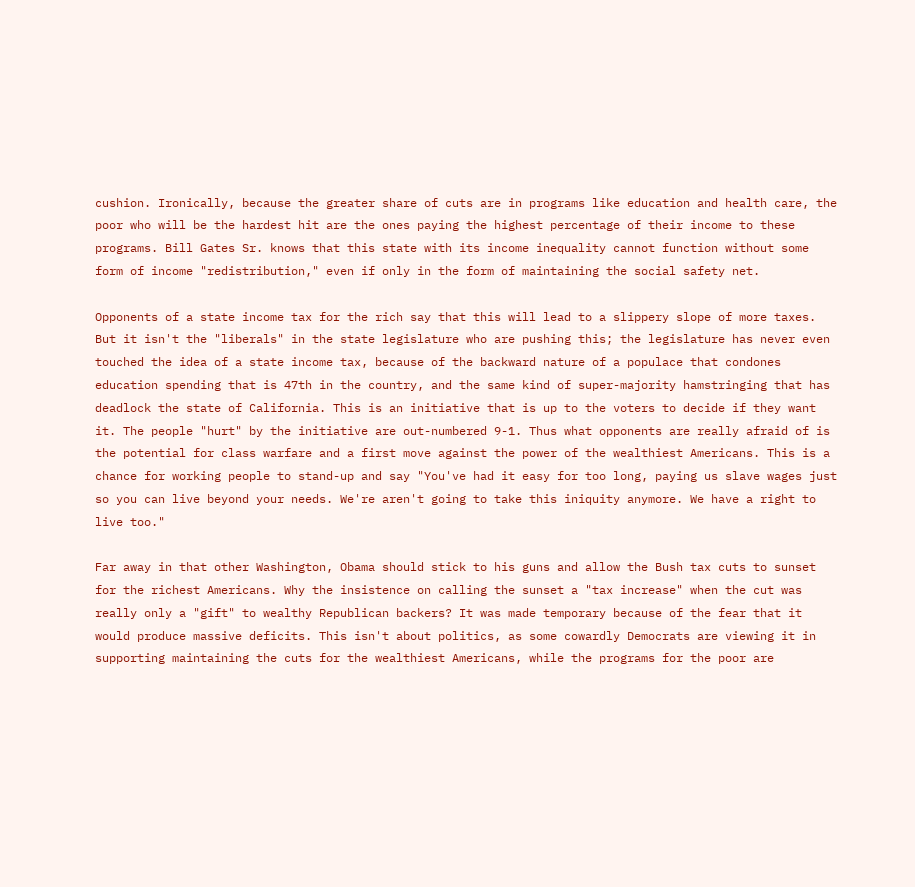cushion. Ironically, because the greater share of cuts are in programs like education and health care, the poor who will be the hardest hit are the ones paying the highest percentage of their income to these programs. Bill Gates Sr. knows that this state with its income inequality cannot function without some form of income "redistribution," even if only in the form of maintaining the social safety net.

Opponents of a state income tax for the rich say that this will lead to a slippery slope of more taxes. But it isn't the "liberals" in the state legislature who are pushing this; the legislature has never even touched the idea of a state income tax, because of the backward nature of a populace that condones education spending that is 47th in the country, and the same kind of super-majority hamstringing that has deadlock the state of California. This is an initiative that is up to the voters to decide if they want it. The people "hurt" by the initiative are out-numbered 9-1. Thus what opponents are really afraid of is the potential for class warfare and a first move against the power of the wealthiest Americans. This is a chance for working people to stand-up and say "You've had it easy for too long, paying us slave wages just so you can live beyond your needs. We're aren't going to take this iniquity anymore. We have a right to live too."

Far away in that other Washington, Obama should stick to his guns and allow the Bush tax cuts to sunset for the richest Americans. Why the insistence on calling the sunset a "tax increase" when the cut was really only a "gift" to wealthy Republican backers? It was made temporary because of the fear that it would produce massive deficits. This isn't about politics, as some cowardly Democrats are viewing it in supporting maintaining the cuts for the wealthiest Americans, while the programs for the poor are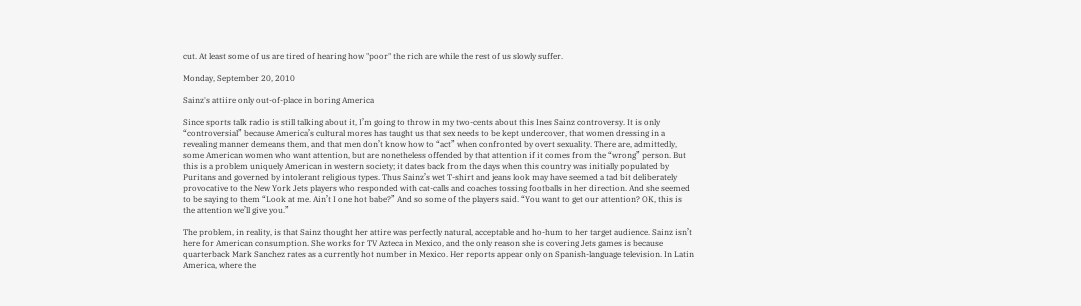cut. At least some of us are tired of hearing how "poor" the rich are while the rest of us slowly suffer.

Monday, September 20, 2010

Sainz's attiire only out-of-place in boring America

Since sports talk radio is still talking about it, I’m going to throw in my two-cents about this Ines Sainz controversy. It is only “controversial” because America’s cultural mores has taught us that sex needs to be kept undercover, that women dressing in a revealing manner demeans them, and that men don’t know how to “act” when confronted by overt sexuality. There are, admittedly, some American women who want attention, but are nonetheless offended by that attention if it comes from the “wrong” person. But this is a problem uniquely American in western society; it dates back from the days when this country was initially populated by Puritans and governed by intolerant religious types. Thus Sainz’s wet T-shirt and jeans look may have seemed a tad bit deliberately provocative to the New York Jets players who responded with cat-calls and coaches tossing footballs in her direction. And she seemed to be saying to them “Look at me. Ain’t I one hot babe?” And so some of the players said. “You want to get our attention? OK, this is the attention we’ll give you.”

The problem, in reality, is that Sainz thought her attire was perfectly natural, acceptable and ho-hum to her target audience. Sainz isn’t here for American consumption. She works for TV Azteca in Mexico, and the only reason she is covering Jets games is because quarterback Mark Sanchez rates as a currently hot number in Mexico. Her reports appear only on Spanish-language television. In Latin America, where the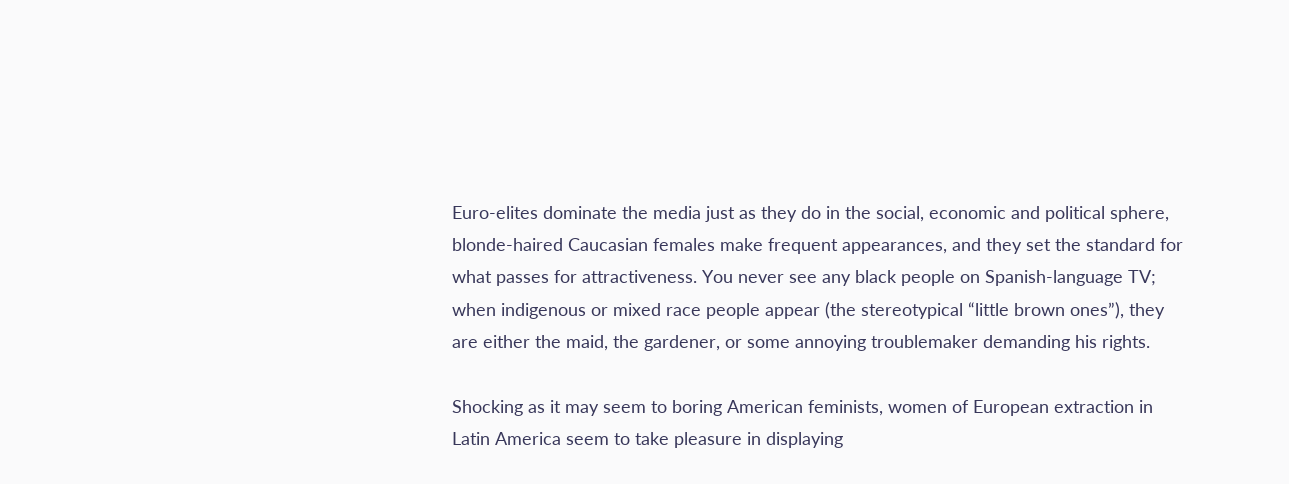Euro-elites dominate the media just as they do in the social, economic and political sphere, blonde-haired Caucasian females make frequent appearances, and they set the standard for what passes for attractiveness. You never see any black people on Spanish-language TV; when indigenous or mixed race people appear (the stereotypical “little brown ones”), they are either the maid, the gardener, or some annoying troublemaker demanding his rights.

Shocking as it may seem to boring American feminists, women of European extraction in Latin America seem to take pleasure in displaying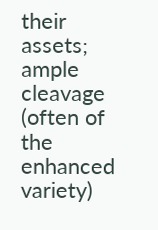their assets; ample cleavage (often of the enhanced variety)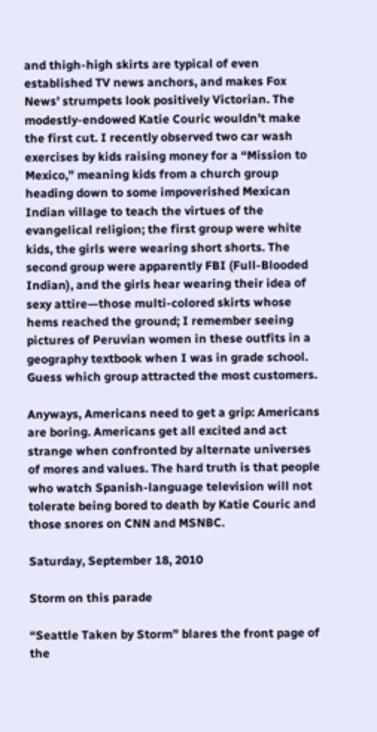and thigh-high skirts are typical of even established TV news anchors, and makes Fox News’ strumpets look positively Victorian. The modestly-endowed Katie Couric wouldn’t make the first cut. I recently observed two car wash exercises by kids raising money for a “Mission to Mexico,” meaning kids from a church group heading down to some impoverished Mexican Indian village to teach the virtues of the evangelical religion; the first group were white kids, the girls were wearing short shorts. The second group were apparently FBI (Full-Blooded Indian), and the girls hear wearing their idea of sexy attire—those multi-colored skirts whose hems reached the ground; I remember seeing pictures of Peruvian women in these outfits in a geography textbook when I was in grade school. Guess which group attracted the most customers.

Anyways, Americans need to get a grip: Americans are boring. Americans get all excited and act strange when confronted by alternate universes of mores and values. The hard truth is that people who watch Spanish-language television will not tolerate being bored to death by Katie Couric and those snores on CNN and MSNBC.

Saturday, September 18, 2010

Storm on this parade

“Seattle Taken by Storm” blares the front page of the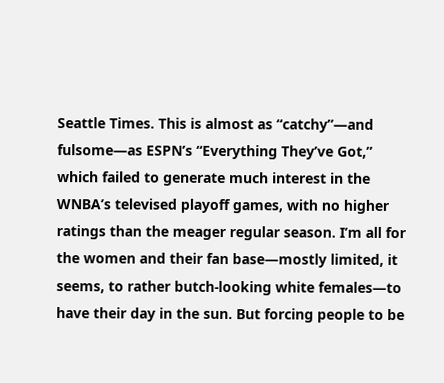Seattle Times. This is almost as “catchy”—and fulsome—as ESPN’s “Everything They’ve Got,” which failed to generate much interest in the WNBA’s televised playoff games, with no higher ratings than the meager regular season. I’m all for the women and their fan base—mostly limited, it seems, to rather butch-looking white females—to have their day in the sun. But forcing people to be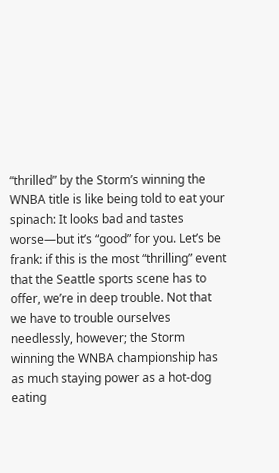“thrilled” by the Storm’s winning the WNBA title is like being told to eat your spinach: It looks bad and tastes worse—but it’s “good” for you. Let’s be frank: if this is the most “thrilling” event that the Seattle sports scene has to offer, we’re in deep trouble. Not that we have to trouble ourselves needlessly, however; the Storm winning the WNBA championship has as much staying power as a hot-dog eating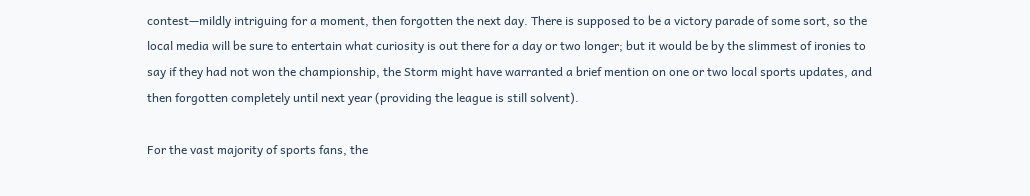contest—mildly intriguing for a moment, then forgotten the next day. There is supposed to be a victory parade of some sort, so the local media will be sure to entertain what curiosity is out there for a day or two longer; but it would be by the slimmest of ironies to say if they had not won the championship, the Storm might have warranted a brief mention on one or two local sports updates, and then forgotten completely until next year (providing the league is still solvent).

For the vast majority of sports fans, the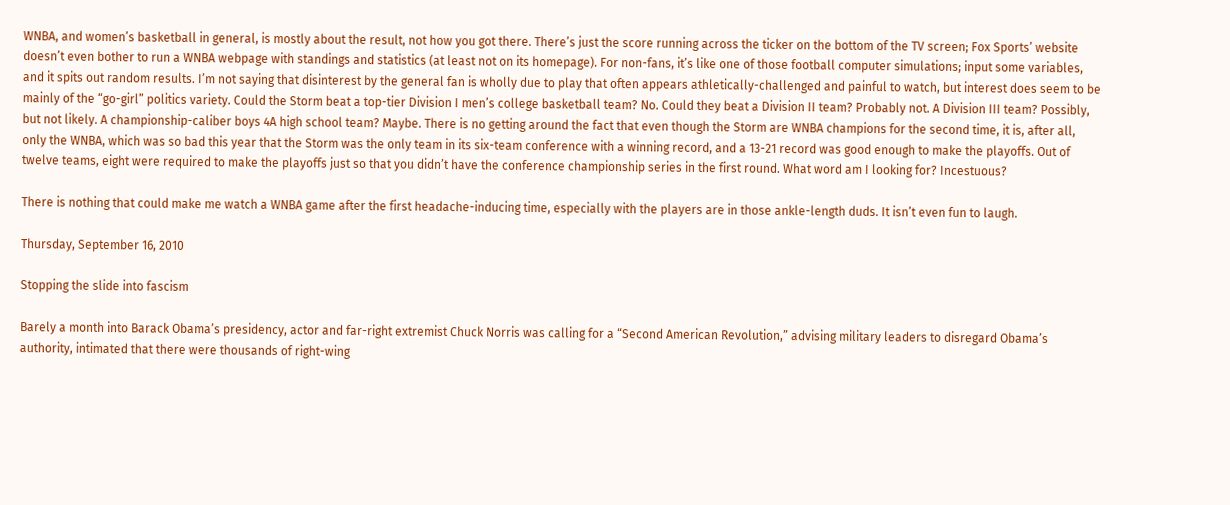WNBA, and women’s basketball in general, is mostly about the result, not how you got there. There’s just the score running across the ticker on the bottom of the TV screen; Fox Sports’ website doesn’t even bother to run a WNBA webpage with standings and statistics (at least not on its homepage). For non-fans, it’s like one of those football computer simulations; input some variables, and it spits out random results. I’m not saying that disinterest by the general fan is wholly due to play that often appears athletically-challenged and painful to watch, but interest does seem to be mainly of the “go-girl” politics variety. Could the Storm beat a top-tier Division I men’s college basketball team? No. Could they beat a Division II team? Probably not. A Division III team? Possibly, but not likely. A championship-caliber boys 4A high school team? Maybe. There is no getting around the fact that even though the Storm are WNBA champions for the second time, it is, after all, only the WNBA, which was so bad this year that the Storm was the only team in its six-team conference with a winning record, and a 13-21 record was good enough to make the playoffs. Out of twelve teams, eight were required to make the playoffs just so that you didn’t have the conference championship series in the first round. What word am I looking for? Incestuous?

There is nothing that could make me watch a WNBA game after the first headache-inducing time, especially with the players are in those ankle-length duds. It isn’t even fun to laugh.

Thursday, September 16, 2010

Stopping the slide into fascism

Barely a month into Barack Obama’s presidency, actor and far-right extremist Chuck Norris was calling for a “Second American Revolution,” advising military leaders to disregard Obama’s authority, intimated that there were thousands of right-wing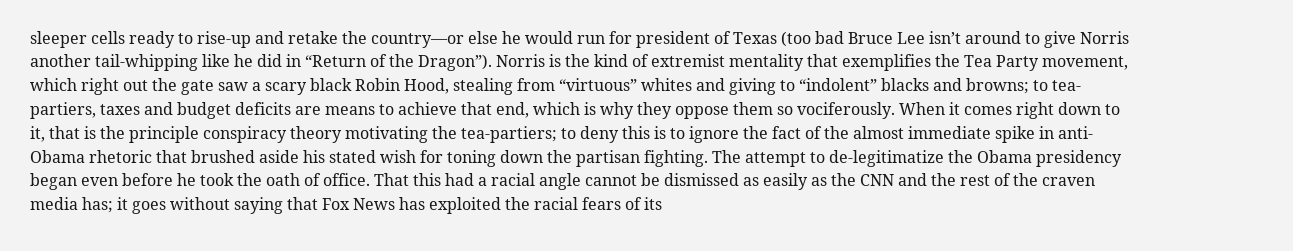sleeper cells ready to rise-up and retake the country—or else he would run for president of Texas (too bad Bruce Lee isn’t around to give Norris another tail-whipping like he did in “Return of the Dragon”). Norris is the kind of extremist mentality that exemplifies the Tea Party movement, which right out the gate saw a scary black Robin Hood, stealing from “virtuous” whites and giving to “indolent” blacks and browns; to tea-partiers, taxes and budget deficits are means to achieve that end, which is why they oppose them so vociferously. When it comes right down to it, that is the principle conspiracy theory motivating the tea-partiers; to deny this is to ignore the fact of the almost immediate spike in anti-Obama rhetoric that brushed aside his stated wish for toning down the partisan fighting. The attempt to de-legitimatize the Obama presidency began even before he took the oath of office. That this had a racial angle cannot be dismissed as easily as the CNN and the rest of the craven media has; it goes without saying that Fox News has exploited the racial fears of its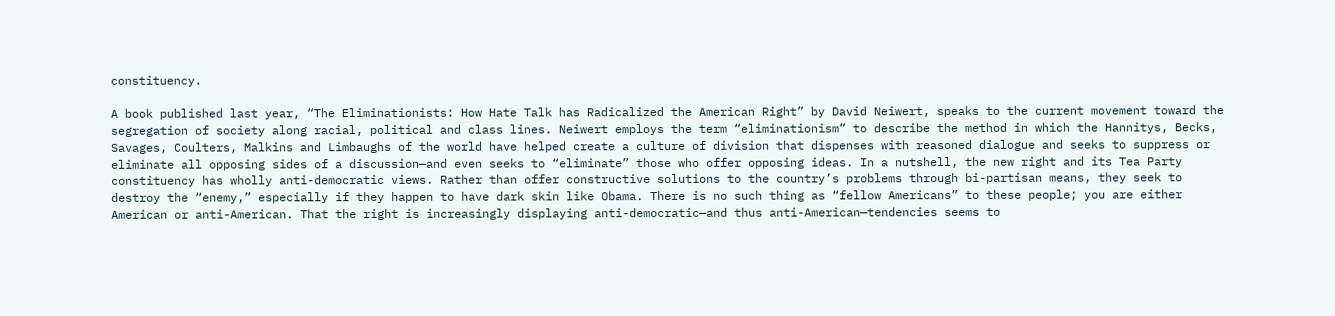constituency.

A book published last year, “The Eliminationists: How Hate Talk has Radicalized the American Right” by David Neiwert, speaks to the current movement toward the segregation of society along racial, political and class lines. Neiwert employs the term “eliminationism” to describe the method in which the Hannitys, Becks, Savages, Coulters, Malkins and Limbaughs of the world have helped create a culture of division that dispenses with reasoned dialogue and seeks to suppress or eliminate all opposing sides of a discussion—and even seeks to “eliminate” those who offer opposing ideas. In a nutshell, the new right and its Tea Party constituency has wholly anti-democratic views. Rather than offer constructive solutions to the country’s problems through bi-partisan means, they seek to destroy the “enemy,” especially if they happen to have dark skin like Obama. There is no such thing as “fellow Americans” to these people; you are either American or anti-American. That the right is increasingly displaying anti-democratic—and thus anti-American—tendencies seems to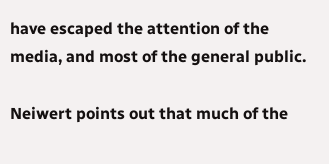have escaped the attention of the media, and most of the general public.

Neiwert points out that much of the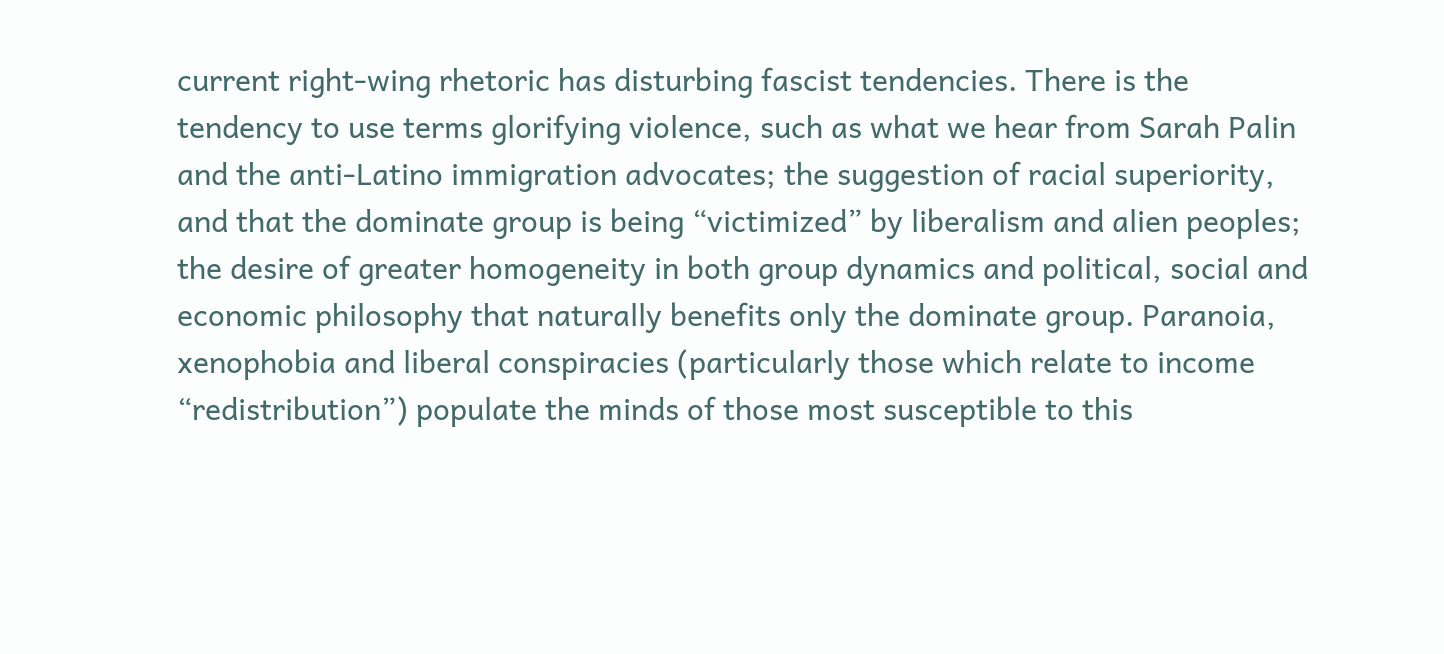current right-wing rhetoric has disturbing fascist tendencies. There is the tendency to use terms glorifying violence, such as what we hear from Sarah Palin and the anti-Latino immigration advocates; the suggestion of racial superiority, and that the dominate group is being “victimized” by liberalism and alien peoples; the desire of greater homogeneity in both group dynamics and political, social and economic philosophy that naturally benefits only the dominate group. Paranoia, xenophobia and liberal conspiracies (particularly those which relate to income “redistribution”) populate the minds of those most susceptible to this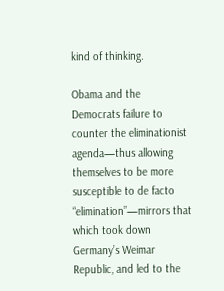kind of thinking.

Obama and the Democrats failure to counter the eliminationist agenda—thus allowing themselves to be more susceptible to de facto “elimination”—mirrors that which took down Germany’s Weimar Republic, and led to the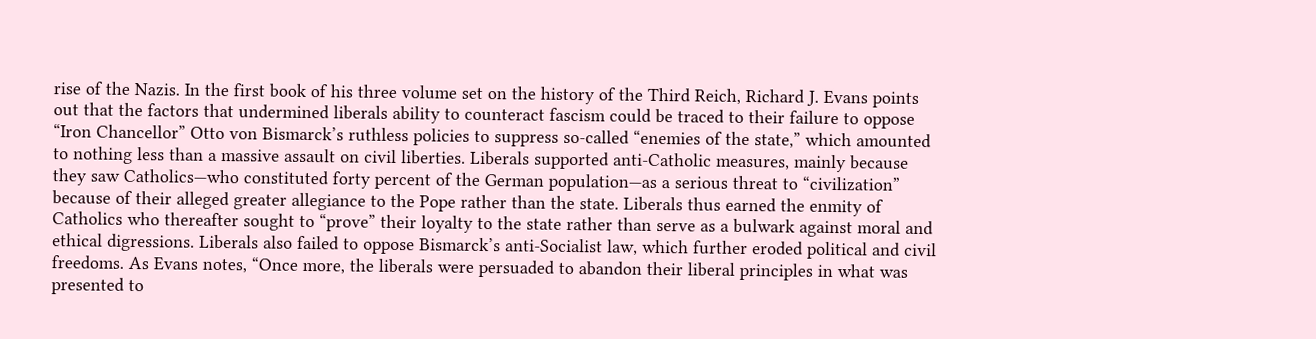rise of the Nazis. In the first book of his three volume set on the history of the Third Reich, Richard J. Evans points out that the factors that undermined liberals ability to counteract fascism could be traced to their failure to oppose “Iron Chancellor” Otto von Bismarck’s ruthless policies to suppress so-called “enemies of the state,” which amounted to nothing less than a massive assault on civil liberties. Liberals supported anti-Catholic measures, mainly because they saw Catholics—who constituted forty percent of the German population—as a serious threat to “civilization” because of their alleged greater allegiance to the Pope rather than the state. Liberals thus earned the enmity of Catholics who thereafter sought to “prove” their loyalty to the state rather than serve as a bulwark against moral and ethical digressions. Liberals also failed to oppose Bismarck’s anti-Socialist law, which further eroded political and civil freedoms. As Evans notes, “Once more, the liberals were persuaded to abandon their liberal principles in what was presented to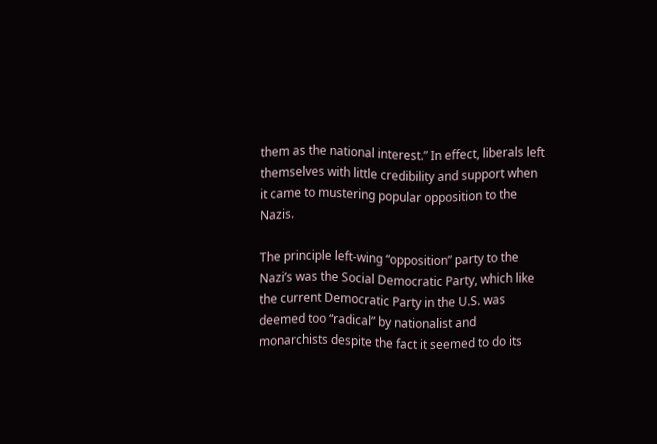them as the national interest.” In effect, liberals left themselves with little credibility and support when it came to mustering popular opposition to the Nazis.

The principle left-wing “opposition” party to the Nazi’s was the Social Democratic Party, which like the current Democratic Party in the U.S. was deemed too “radical” by nationalist and monarchists despite the fact it seemed to do its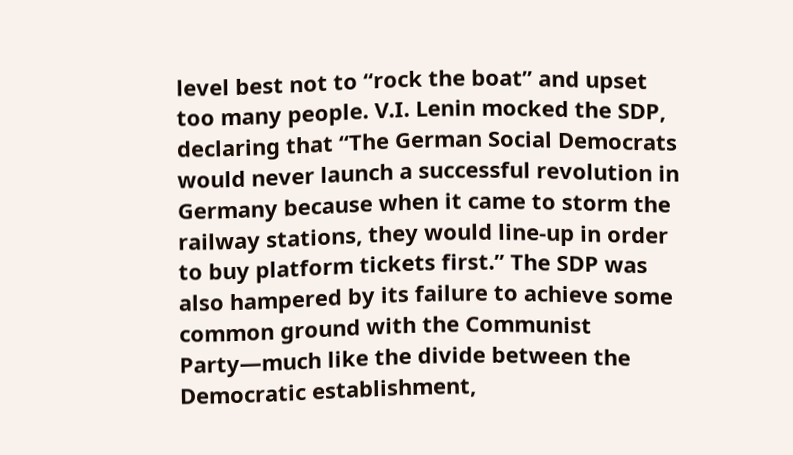level best not to “rock the boat” and upset too many people. V.I. Lenin mocked the SDP, declaring that “The German Social Democrats would never launch a successful revolution in Germany because when it came to storm the railway stations, they would line-up in order to buy platform tickets first.” The SDP was also hampered by its failure to achieve some common ground with the Communist Party—much like the divide between the Democratic establishment,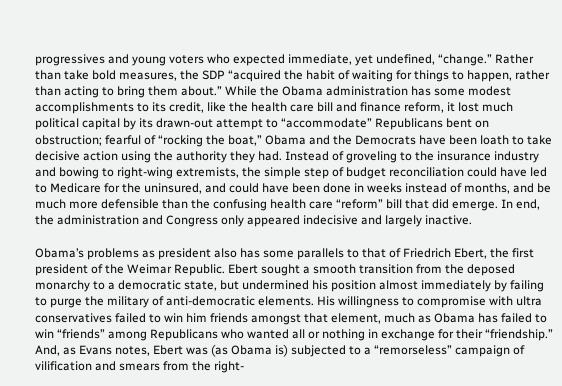progressives and young voters who expected immediate, yet undefined, “change.” Rather than take bold measures, the SDP “acquired the habit of waiting for things to happen, rather than acting to bring them about.” While the Obama administration has some modest accomplishments to its credit, like the health care bill and finance reform, it lost much political capital by its drawn-out attempt to “accommodate” Republicans bent on obstruction; fearful of “rocking the boat,” Obama and the Democrats have been loath to take decisive action using the authority they had. Instead of groveling to the insurance industry and bowing to right-wing extremists, the simple step of budget reconciliation could have led to Medicare for the uninsured, and could have been done in weeks instead of months, and be much more defensible than the confusing health care “reform” bill that did emerge. In end, the administration and Congress only appeared indecisive and largely inactive.

Obama’s problems as president also has some parallels to that of Friedrich Ebert, the first president of the Weimar Republic. Ebert sought a smooth transition from the deposed monarchy to a democratic state, but undermined his position almost immediately by failing to purge the military of anti-democratic elements. His willingness to compromise with ultra conservatives failed to win him friends amongst that element, much as Obama has failed to win “friends” among Republicans who wanted all or nothing in exchange for their “friendship.” And, as Evans notes, Ebert was (as Obama is) subjected to a “remorseless” campaign of vilification and smears from the right-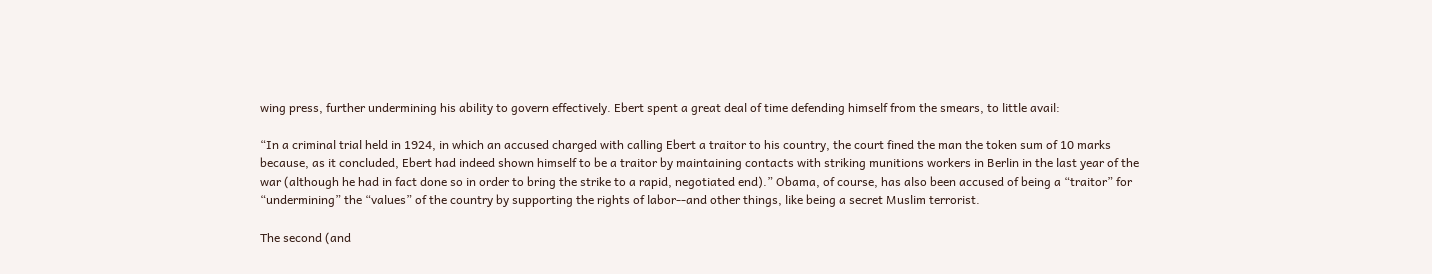wing press, further undermining his ability to govern effectively. Ebert spent a great deal of time defending himself from the smears, to little avail:

“In a criminal trial held in 1924, in which an accused charged with calling Ebert a traitor to his country, the court fined the man the token sum of 10 marks because, as it concluded, Ebert had indeed shown himself to be a traitor by maintaining contacts with striking munitions workers in Berlin in the last year of the war (although he had in fact done so in order to bring the strike to a rapid, negotiated end).” Obama, of course, has also been accused of being a “traitor” for “undermining” the “values” of the country by supporting the rights of labor--and other things, like being a secret Muslim terrorist.

The second (and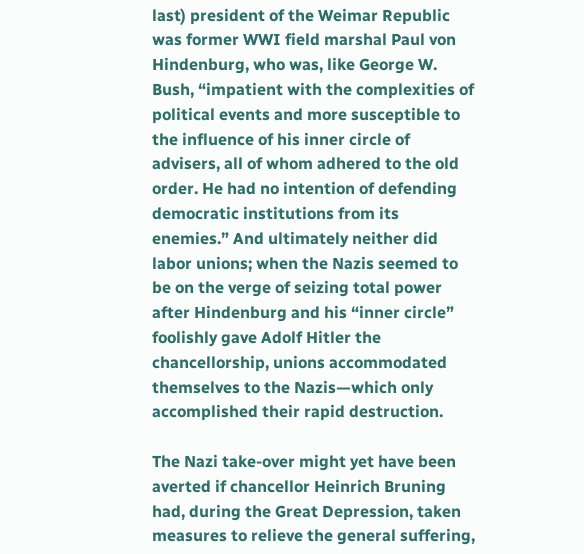last) president of the Weimar Republic was former WWI field marshal Paul von Hindenburg, who was, like George W. Bush, “impatient with the complexities of political events and more susceptible to the influence of his inner circle of advisers, all of whom adhered to the old order. He had no intention of defending democratic institutions from its enemies.” And ultimately neither did labor unions; when the Nazis seemed to be on the verge of seizing total power after Hindenburg and his “inner circle” foolishly gave Adolf Hitler the chancellorship, unions accommodated themselves to the Nazis—which only accomplished their rapid destruction.

The Nazi take-over might yet have been averted if chancellor Heinrich Bruning had, during the Great Depression, taken measures to relieve the general suffering,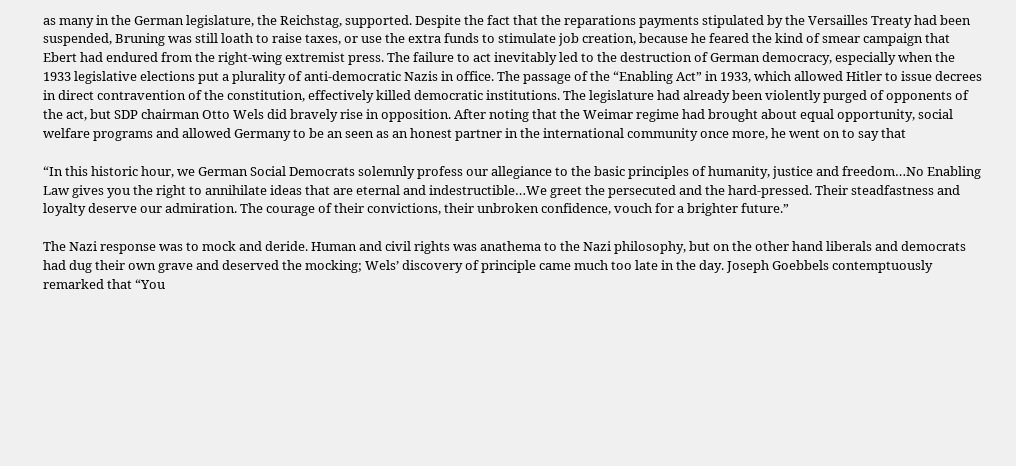as many in the German legislature, the Reichstag, supported. Despite the fact that the reparations payments stipulated by the Versailles Treaty had been suspended, Bruning was still loath to raise taxes, or use the extra funds to stimulate job creation, because he feared the kind of smear campaign that Ebert had endured from the right-wing extremist press. The failure to act inevitably led to the destruction of German democracy, especially when the 1933 legislative elections put a plurality of anti-democratic Nazis in office. The passage of the “Enabling Act” in 1933, which allowed Hitler to issue decrees in direct contravention of the constitution, effectively killed democratic institutions. The legislature had already been violently purged of opponents of the act, but SDP chairman Otto Wels did bravely rise in opposition. After noting that the Weimar regime had brought about equal opportunity, social welfare programs and allowed Germany to be an seen as an honest partner in the international community once more, he went on to say that

“In this historic hour, we German Social Democrats solemnly profess our allegiance to the basic principles of humanity, justice and freedom…No Enabling Law gives you the right to annihilate ideas that are eternal and indestructible…We greet the persecuted and the hard-pressed. Their steadfastness and loyalty deserve our admiration. The courage of their convictions, their unbroken confidence, vouch for a brighter future.”

The Nazi response was to mock and deride. Human and civil rights was anathema to the Nazi philosophy, but on the other hand liberals and democrats had dug their own grave and deserved the mocking; Wels’ discovery of principle came much too late in the day. Joseph Goebbels contemptuously remarked that “You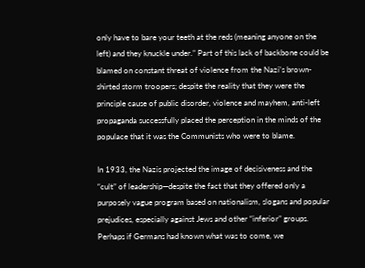only have to bare your teeth at the reds (meaning anyone on the left) and they knuckle under.” Part of this lack of backbone could be blamed on constant threat of violence from the Nazi’s brown-shirted storm troopers; despite the reality that they were the principle cause of public disorder, violence and mayhem, anti-left propaganda successfully placed the perception in the minds of the populace that it was the Communists who were to blame.

In 1933, the Nazis projected the image of decisiveness and the “cult” of leadership—despite the fact that they offered only a purposely vague program based on nationalism, slogans and popular prejudices, especially against Jews and other “inferior” groups. Perhaps if Germans had known what was to come, we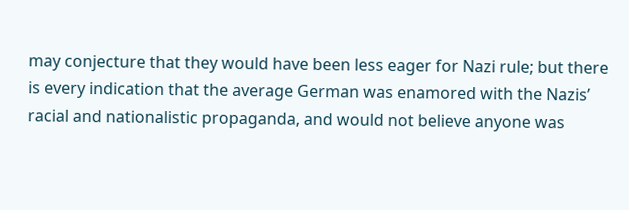may conjecture that they would have been less eager for Nazi rule; but there is every indication that the average German was enamored with the Nazis’ racial and nationalistic propaganda, and would not believe anyone was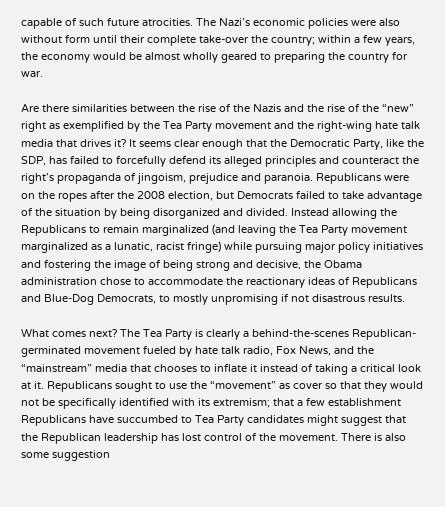capable of such future atrocities. The Nazi’s economic policies were also without form until their complete take-over the country; within a few years, the economy would be almost wholly geared to preparing the country for war.

Are there similarities between the rise of the Nazis and the rise of the “new” right as exemplified by the Tea Party movement and the right-wing hate talk media that drives it? It seems clear enough that the Democratic Party, like the SDP, has failed to forcefully defend its alleged principles and counteract the right’s propaganda of jingoism, prejudice and paranoia. Republicans were on the ropes after the 2008 election, but Democrats failed to take advantage of the situation by being disorganized and divided. Instead allowing the Republicans to remain marginalized (and leaving the Tea Party movement marginalized as a lunatic, racist fringe) while pursuing major policy initiatives and fostering the image of being strong and decisive, the Obama administration chose to accommodate the reactionary ideas of Republicans and Blue-Dog Democrats, to mostly unpromising if not disastrous results.

What comes next? The Tea Party is clearly a behind-the-scenes Republican-germinated movement fueled by hate talk radio, Fox News, and the “mainstream” media that chooses to inflate it instead of taking a critical look at it. Republicans sought to use the “movement” as cover so that they would not be specifically identified with its extremism; that a few establishment Republicans have succumbed to Tea Party candidates might suggest that the Republican leadership has lost control of the movement. There is also some suggestion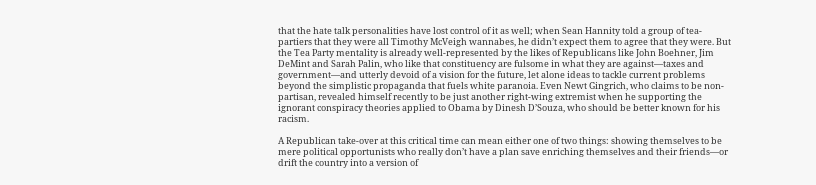that the hate talk personalities have lost control of it as well; when Sean Hannity told a group of tea-partiers that they were all Timothy McVeigh wannabes, he didn’t expect them to agree that they were. But the Tea Party mentality is already well-represented by the likes of Republicans like John Boehner, Jim DeMint and Sarah Palin, who like that constituency are fulsome in what they are against—taxes and government—and utterly devoid of a vision for the future, let alone ideas to tackle current problems beyond the simplistic propaganda that fuels white paranoia. Even Newt Gingrich, who claims to be non-partisan, revealed himself recently to be just another right-wing extremist when he supporting the ignorant conspiracy theories applied to Obama by Dinesh D’Souza, who should be better known for his racism.

A Republican take-over at this critical time can mean either one of two things: showing themselves to be mere political opportunists who really don’t have a plan save enriching themselves and their friends—or drift the country into a version of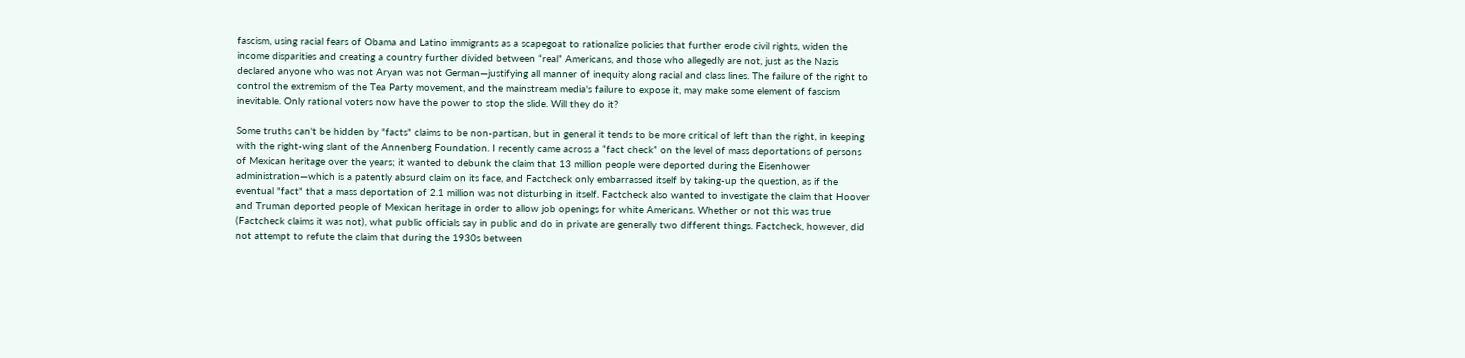fascism, using racial fears of Obama and Latino immigrants as a scapegoat to rationalize policies that further erode civil rights, widen the income disparities and creating a country further divided between “real” Americans, and those who allegedly are not, just as the Nazis declared anyone who was not Aryan was not German—justifying all manner of inequity along racial and class lines. The failure of the right to control the extremism of the Tea Party movement, and the mainstream media's failure to expose it, may make some element of fascism inevitable. Only rational voters now have the power to stop the slide. Will they do it?

Some truths can't be hidden by "facts" claims to be non-partisan, but in general it tends to be more critical of left than the right, in keeping with the right-wing slant of the Annenberg Foundation. I recently came across a “fact check” on the level of mass deportations of persons of Mexican heritage over the years; it wanted to debunk the claim that 13 million people were deported during the Eisenhower administration—which is a patently absurd claim on its face, and Factcheck only embarrassed itself by taking-up the question, as if the eventual "fact" that a mass deportation of 2.1 million was not disturbing in itself. Factcheck also wanted to investigate the claim that Hoover and Truman deported people of Mexican heritage in order to allow job openings for white Americans. Whether or not this was true (Factcheck claims it was not), what public officials say in public and do in private are generally two different things. Factcheck, however, did not attempt to refute the claim that during the 1930s between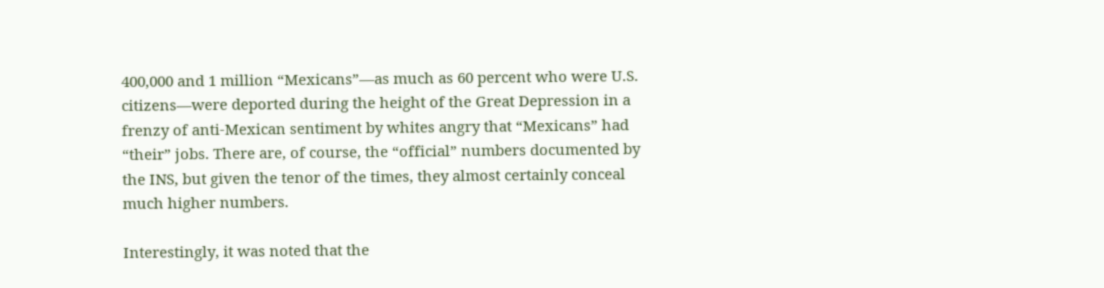400,000 and 1 million “Mexicans”—as much as 60 percent who were U.S. citizens—were deported during the height of the Great Depression in a frenzy of anti-Mexican sentiment by whites angry that “Mexicans” had “their” jobs. There are, of course, the “official” numbers documented by the INS, but given the tenor of the times, they almost certainly conceal much higher numbers.

Interestingly, it was noted that the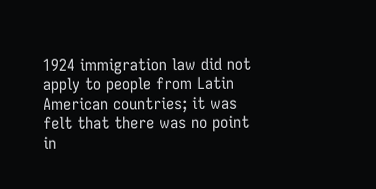1924 immigration law did not apply to people from Latin American countries; it was felt that there was no point in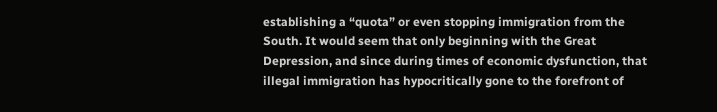establishing a “quota” or even stopping immigration from the South. It would seem that only beginning with the Great Depression, and since during times of economic dysfunction, that illegal immigration has hypocritically gone to the forefront of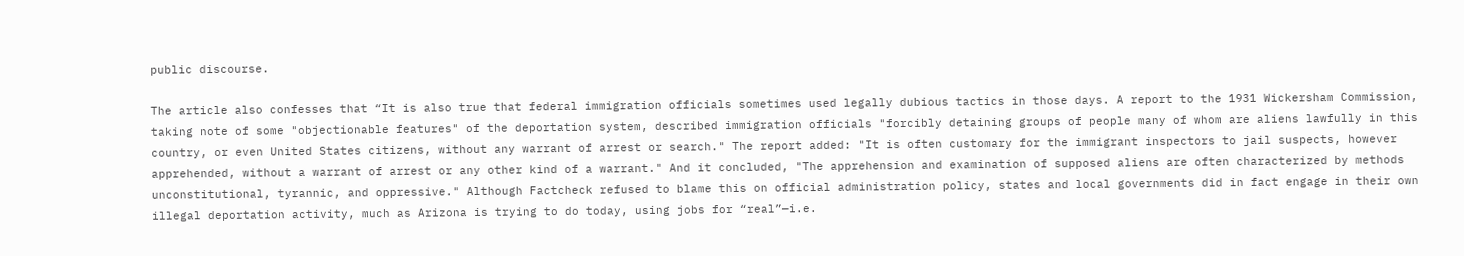public discourse.

The article also confesses that “It is also true that federal immigration officials sometimes used legally dubious tactics in those days. A report to the 1931 Wickersham Commission, taking note of some "objectionable features" of the deportation system, described immigration officials "forcibly detaining groups of people many of whom are aliens lawfully in this country, or even United States citizens, without any warrant of arrest or search." The report added: "It is often customary for the immigrant inspectors to jail suspects, however apprehended, without a warrant of arrest or any other kind of a warrant." And it concluded, "The apprehension and examination of supposed aliens are often characterized by methods unconstitutional, tyrannic, and oppressive." Although Factcheck refused to blame this on official administration policy, states and local governments did in fact engage in their own illegal deportation activity, much as Arizona is trying to do today, using jobs for “real”—i.e.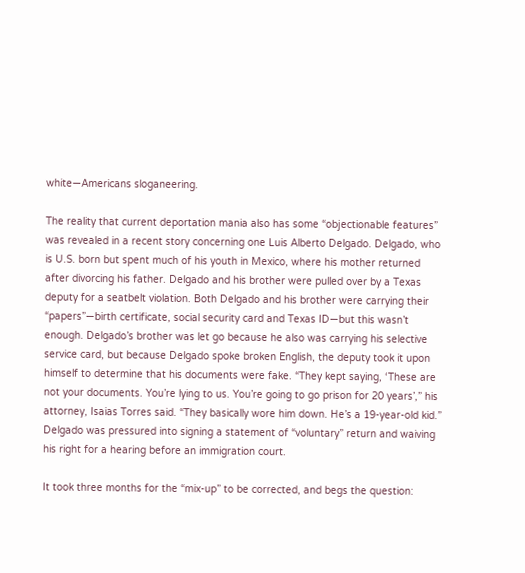white—Americans sloganeering.

The reality that current deportation mania also has some “objectionable features” was revealed in a recent story concerning one Luis Alberto Delgado. Delgado, who is U.S. born but spent much of his youth in Mexico, where his mother returned after divorcing his father. Delgado and his brother were pulled over by a Texas deputy for a seatbelt violation. Both Delgado and his brother were carrying their “papers”—birth certificate, social security card and Texas ID—but this wasn’t enough. Delgado’s brother was let go because he also was carrying his selective service card, but because Delgado spoke broken English, the deputy took it upon himself to determine that his documents were fake. “They kept saying, ‘These are not your documents. You’re lying to us. You’re going to go prison for 20 years’,” his attorney, Isaias Torres said. “They basically wore him down. He’s a 19-year-old kid.” Delgado was pressured into signing a statement of “voluntary” return and waiving his right for a hearing before an immigration court.

It took three months for the “mix-up” to be corrected, and begs the question: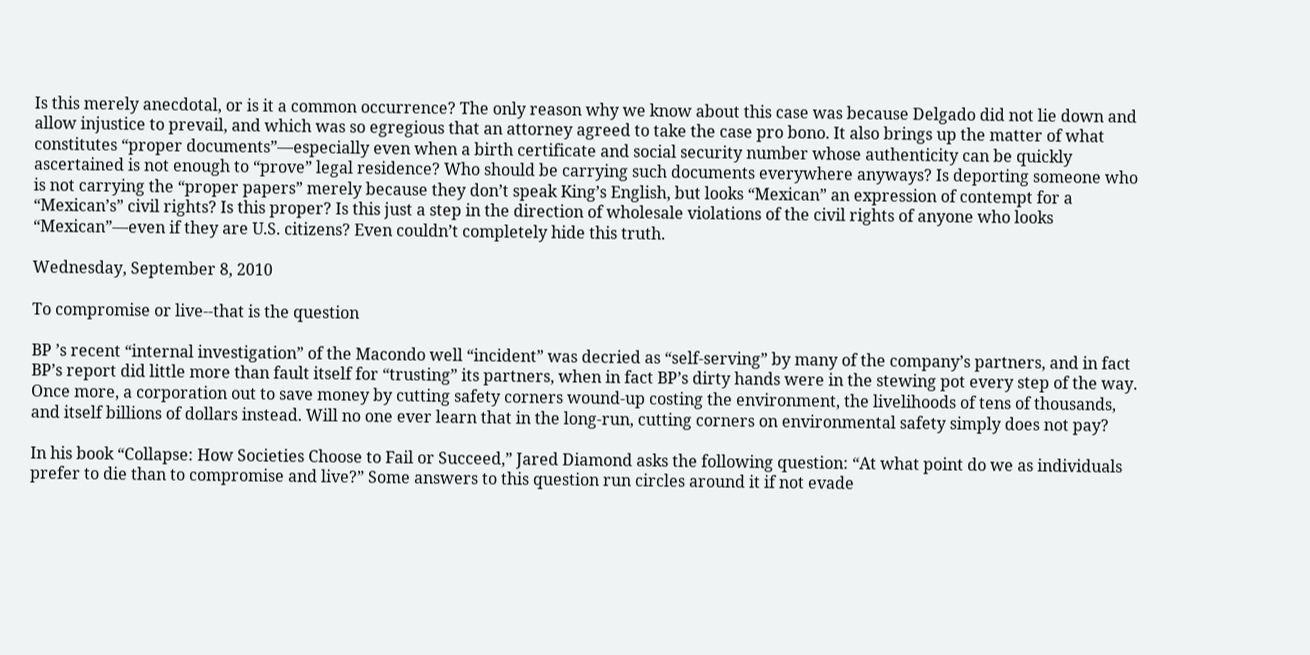Is this merely anecdotal, or is it a common occurrence? The only reason why we know about this case was because Delgado did not lie down and allow injustice to prevail, and which was so egregious that an attorney agreed to take the case pro bono. It also brings up the matter of what constitutes “proper documents”—especially even when a birth certificate and social security number whose authenticity can be quickly ascertained is not enough to “prove” legal residence? Who should be carrying such documents everywhere anyways? Is deporting someone who is not carrying the “proper papers” merely because they don’t speak King’s English, but looks “Mexican” an expression of contempt for a “Mexican’s” civil rights? Is this proper? Is this just a step in the direction of wholesale violations of the civil rights of anyone who looks “Mexican”—even if they are U.S. citizens? Even couldn’t completely hide this truth.

Wednesday, September 8, 2010

To compromise or live--that is the question

BP ’s recent “internal investigation” of the Macondo well “incident” was decried as “self-serving” by many of the company’s partners, and in fact BP’s report did little more than fault itself for “trusting” its partners, when in fact BP’s dirty hands were in the stewing pot every step of the way. Once more, a corporation out to save money by cutting safety corners wound-up costing the environment, the livelihoods of tens of thousands, and itself billions of dollars instead. Will no one ever learn that in the long-run, cutting corners on environmental safety simply does not pay?

In his book “Collapse: How Societies Choose to Fail or Succeed,” Jared Diamond asks the following question: “At what point do we as individuals prefer to die than to compromise and live?” Some answers to this question run circles around it if not evade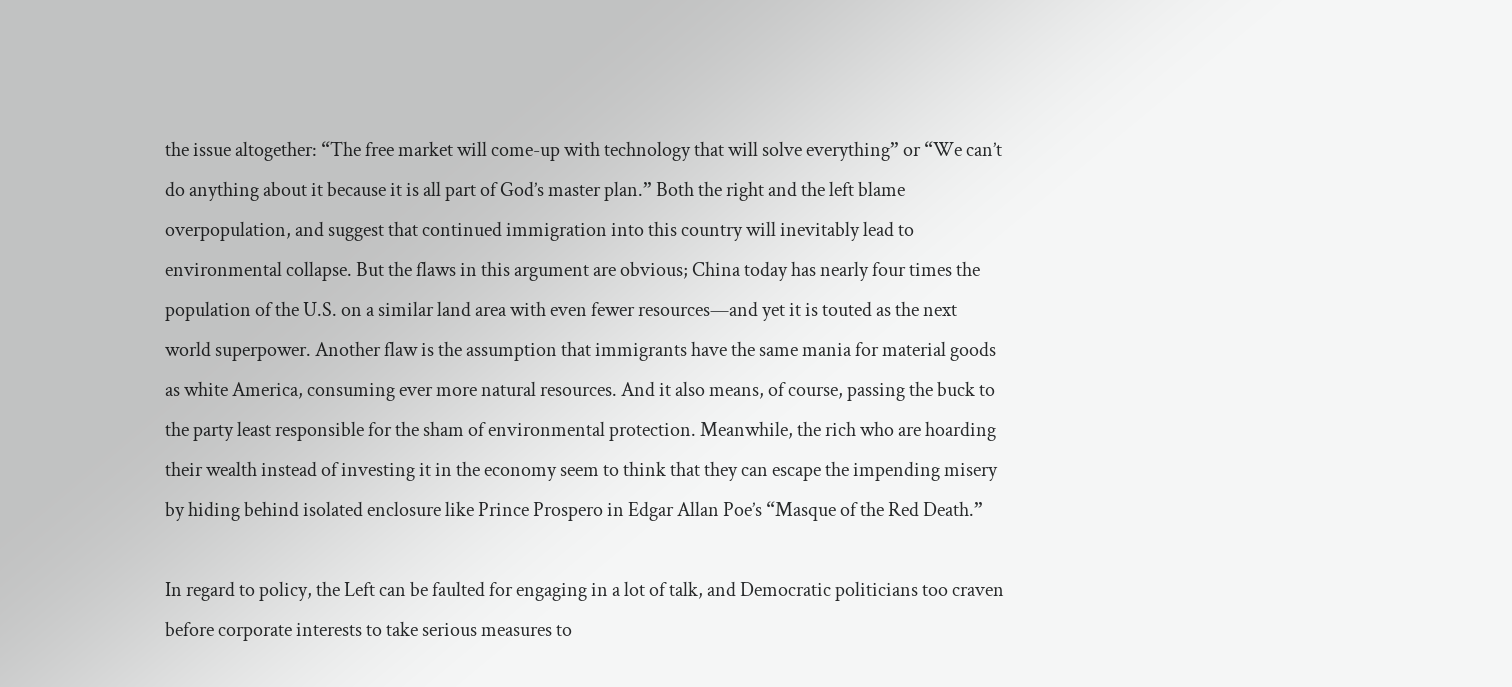the issue altogether: “The free market will come-up with technology that will solve everything” or “We can’t do anything about it because it is all part of God’s master plan.” Both the right and the left blame overpopulation, and suggest that continued immigration into this country will inevitably lead to environmental collapse. But the flaws in this argument are obvious; China today has nearly four times the population of the U.S. on a similar land area with even fewer resources—and yet it is touted as the next world superpower. Another flaw is the assumption that immigrants have the same mania for material goods as white America, consuming ever more natural resources. And it also means, of course, passing the buck to the party least responsible for the sham of environmental protection. Meanwhile, the rich who are hoarding their wealth instead of investing it in the economy seem to think that they can escape the impending misery by hiding behind isolated enclosure like Prince Prospero in Edgar Allan Poe’s “Masque of the Red Death.”

In regard to policy, the Left can be faulted for engaging in a lot of talk, and Democratic politicians too craven before corporate interests to take serious measures to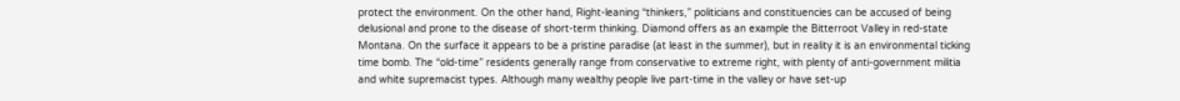protect the environment. On the other hand, Right-leaning “thinkers,” politicians and constituencies can be accused of being delusional and prone to the disease of short-term thinking. Diamond offers as an example the Bitterroot Valley in red-state Montana. On the surface it appears to be a pristine paradise (at least in the summer), but in reality it is an environmental ticking time bomb. The “old-time” residents generally range from conservative to extreme right, with plenty of anti-government militia and white supremacist types. Although many wealthy people live part-time in the valley or have set-up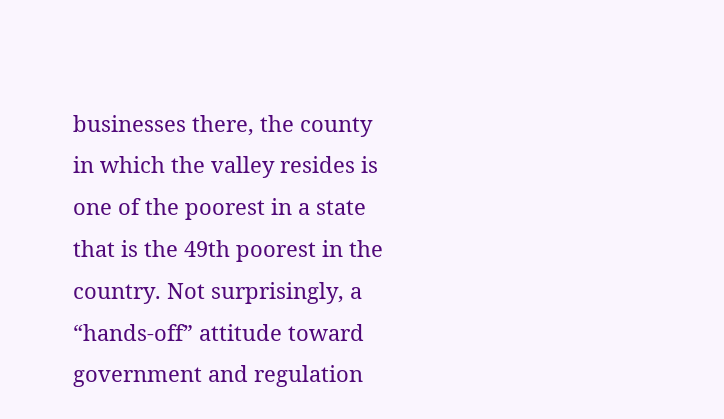businesses there, the county in which the valley resides is one of the poorest in a state that is the 49th poorest in the country. Not surprisingly, a “hands-off” attitude toward government and regulation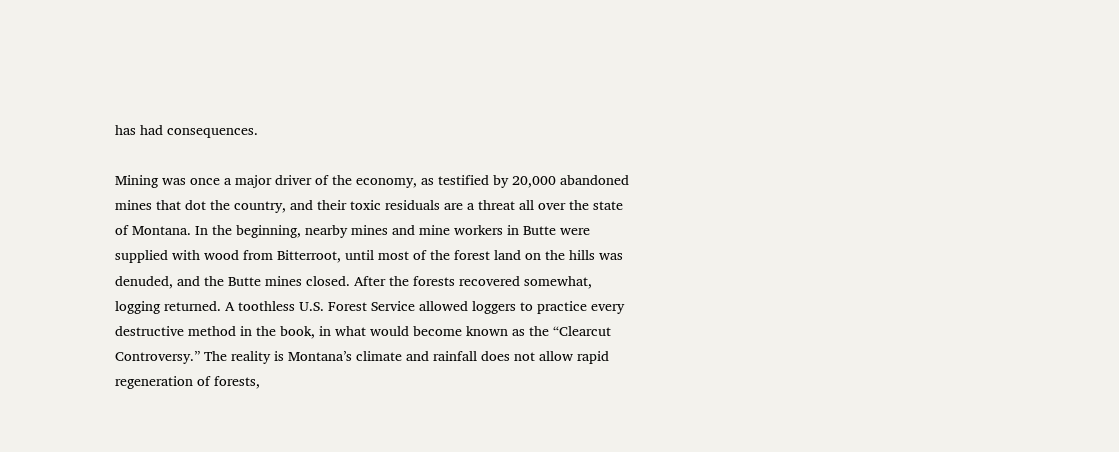has had consequences.

Mining was once a major driver of the economy, as testified by 20,000 abandoned mines that dot the country, and their toxic residuals are a threat all over the state of Montana. In the beginning, nearby mines and mine workers in Butte were supplied with wood from Bitterroot, until most of the forest land on the hills was denuded, and the Butte mines closed. After the forests recovered somewhat, logging returned. A toothless U.S. Forest Service allowed loggers to practice every destructive method in the book, in what would become known as the “Clearcut Controversy.” The reality is Montana’s climate and rainfall does not allow rapid regeneration of forests,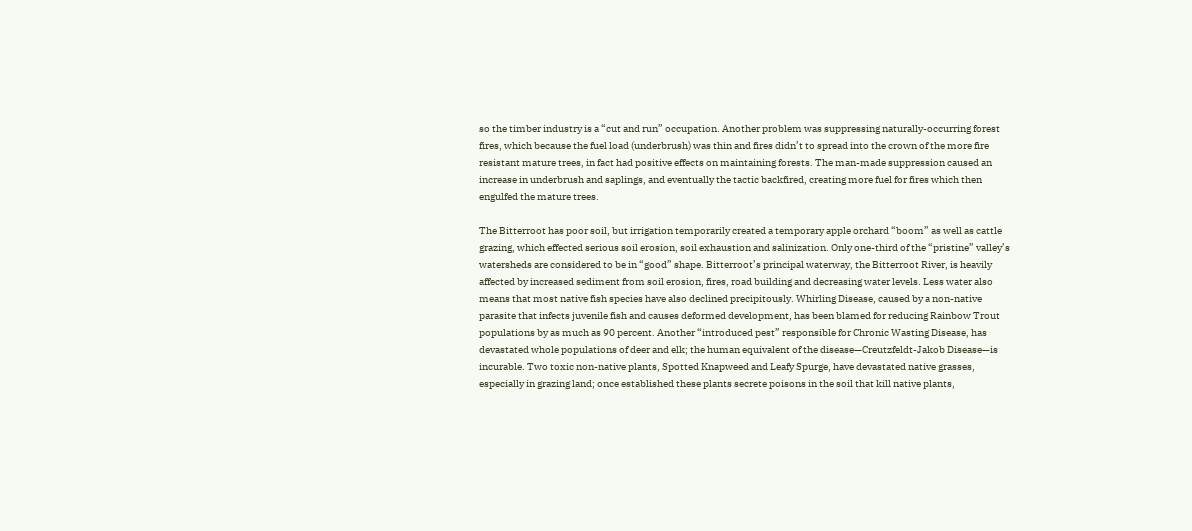so the timber industry is a “cut and run” occupation. Another problem was suppressing naturally-occurring forest fires, which because the fuel load (underbrush) was thin and fires didn’t to spread into the crown of the more fire resistant mature trees, in fact had positive effects on maintaining forests. The man-made suppression caused an increase in underbrush and saplings, and eventually the tactic backfired, creating more fuel for fires which then engulfed the mature trees.

The Bitterroot has poor soil, but irrigation temporarily created a temporary apple orchard “boom” as well as cattle grazing, which effected serious soil erosion, soil exhaustion and salinization. Only one-third of the “pristine” valley’s watersheds are considered to be in “good” shape. Bitterroot’s principal waterway, the Bitterroot River, is heavily affected by increased sediment from soil erosion, fires, road building and decreasing water levels. Less water also means that most native fish species have also declined precipitously. Whirling Disease, caused by a non-native parasite that infects juvenile fish and causes deformed development, has been blamed for reducing Rainbow Trout populations by as much as 90 percent. Another “introduced pest” responsible for Chronic Wasting Disease, has devastated whole populations of deer and elk; the human equivalent of the disease—Creutzfeldt-Jakob Disease—is incurable. Two toxic non-native plants, Spotted Knapweed and Leafy Spurge, have devastated native grasses, especially in grazing land; once established these plants secrete poisons in the soil that kill native plants,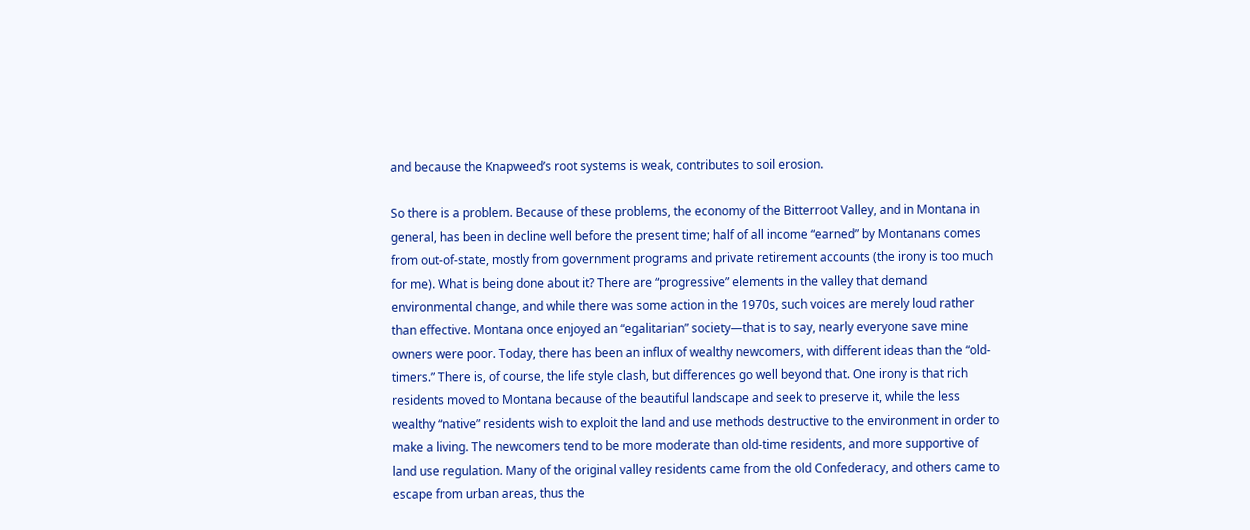and because the Knapweed’s root systems is weak, contributes to soil erosion.

So there is a problem. Because of these problems, the economy of the Bitterroot Valley, and in Montana in general, has been in decline well before the present time; half of all income “earned” by Montanans comes from out-of-state, mostly from government programs and private retirement accounts (the irony is too much for me). What is being done about it? There are “progressive” elements in the valley that demand environmental change, and while there was some action in the 1970s, such voices are merely loud rather than effective. Montana once enjoyed an “egalitarian” society—that is to say, nearly everyone save mine owners were poor. Today, there has been an influx of wealthy newcomers, with different ideas than the “old- timers.” There is, of course, the life style clash, but differences go well beyond that. One irony is that rich residents moved to Montana because of the beautiful landscape and seek to preserve it, while the less wealthy “native” residents wish to exploit the land and use methods destructive to the environment in order to make a living. The newcomers tend to be more moderate than old-time residents, and more supportive of land use regulation. Many of the original valley residents came from the old Confederacy, and others came to escape from urban areas, thus the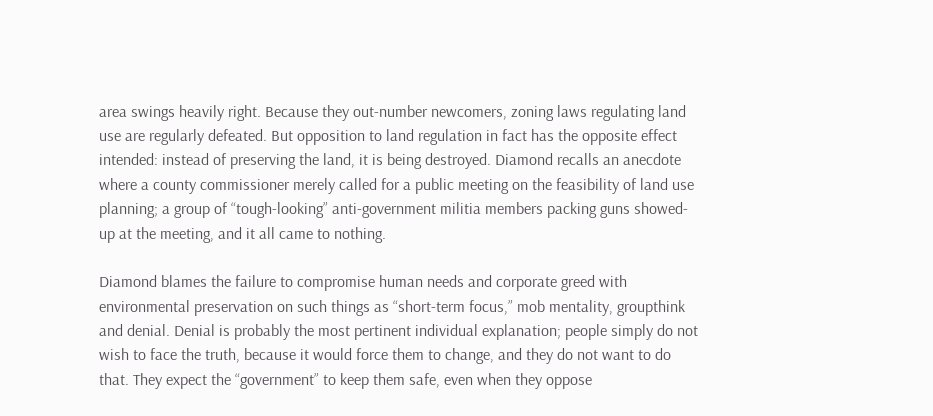area swings heavily right. Because they out-number newcomers, zoning laws regulating land use are regularly defeated. But opposition to land regulation in fact has the opposite effect intended: instead of preserving the land, it is being destroyed. Diamond recalls an anecdote where a county commissioner merely called for a public meeting on the feasibility of land use planning; a group of “tough-looking” anti-government militia members packing guns showed-up at the meeting, and it all came to nothing.

Diamond blames the failure to compromise human needs and corporate greed with environmental preservation on such things as “short-term focus,” mob mentality, groupthink and denial. Denial is probably the most pertinent individual explanation; people simply do not wish to face the truth, because it would force them to change, and they do not want to do that. They expect the “government” to keep them safe, even when they oppose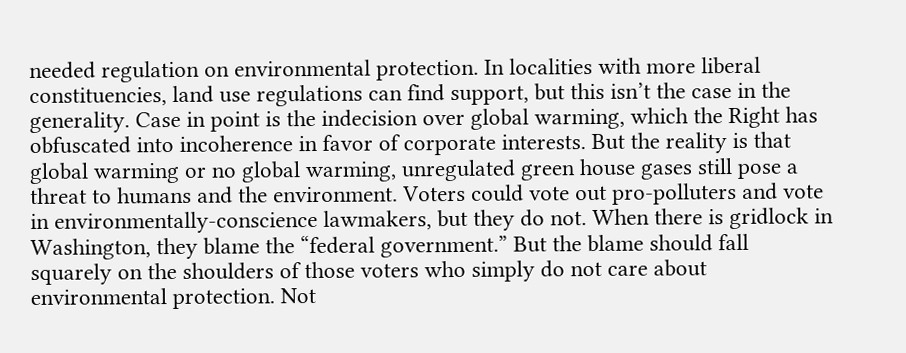needed regulation on environmental protection. In localities with more liberal constituencies, land use regulations can find support, but this isn’t the case in the generality. Case in point is the indecision over global warming, which the Right has obfuscated into incoherence in favor of corporate interests. But the reality is that global warming or no global warming, unregulated green house gases still pose a threat to humans and the environment. Voters could vote out pro-polluters and vote in environmentally-conscience lawmakers, but they do not. When there is gridlock in Washington, they blame the “federal government.” But the blame should fall squarely on the shoulders of those voters who simply do not care about environmental protection. Not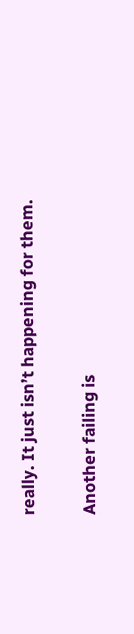really. It just isn’t happening for them.

Another failing is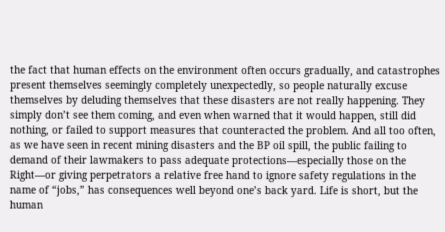the fact that human effects on the environment often occurs gradually, and catastrophes present themselves seemingly completely unexpectedly, so people naturally excuse themselves by deluding themselves that these disasters are not really happening. They simply don’t see them coming, and even when warned that it would happen, still did nothing, or failed to support measures that counteracted the problem. And all too often, as we have seen in recent mining disasters and the BP oil spill, the public failing to demand of their lawmakers to pass adequate protections—especially those on the Right—or giving perpetrators a relative free hand to ignore safety regulations in the name of “jobs,” has consequences well beyond one’s back yard. Life is short, but the human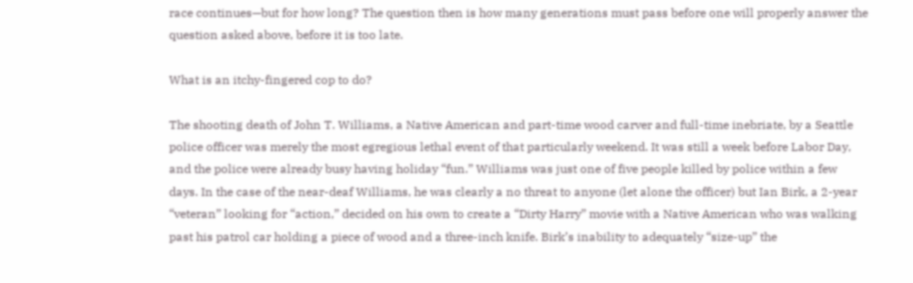race continues—but for how long? The question then is how many generations must pass before one will properly answer the question asked above, before it is too late.

What is an itchy-fingered cop to do?

The shooting death of John T. Williams, a Native American and part-time wood carver and full-time inebriate, by a Seattle police officer was merely the most egregious lethal event of that particularly weekend. It was still a week before Labor Day, and the police were already busy having holiday “fun.” Williams was just one of five people killed by police within a few days. In the case of the near-deaf Williams, he was clearly a no threat to anyone (let alone the officer) but Ian Birk, a 2-year “veteran” looking for “action,” decided on his own to create a “Dirty Harry” movie with a Native American who was walking past his patrol car holding a piece of wood and a three-inch knife. Birk’s inability to adequately “size-up” the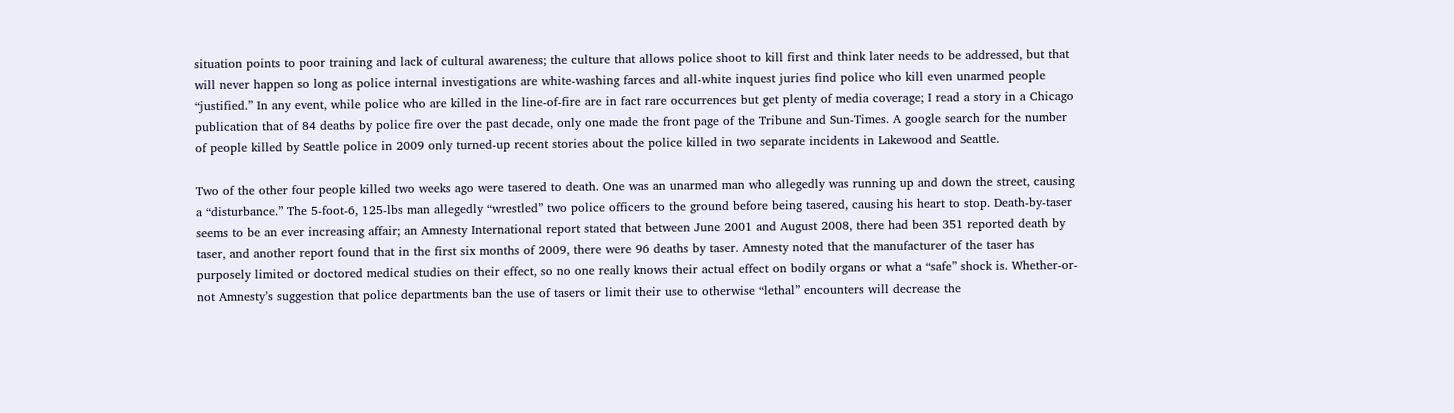situation points to poor training and lack of cultural awareness; the culture that allows police shoot to kill first and think later needs to be addressed, but that will never happen so long as police internal investigations are white-washing farces and all-white inquest juries find police who kill even unarmed people “justified.” In any event, while police who are killed in the line-of-fire are in fact rare occurrences but get plenty of media coverage; I read a story in a Chicago publication that of 84 deaths by police fire over the past decade, only one made the front page of the Tribune and Sun-Times. A google search for the number of people killed by Seattle police in 2009 only turned-up recent stories about the police killed in two separate incidents in Lakewood and Seattle.

Two of the other four people killed two weeks ago were tasered to death. One was an unarmed man who allegedly was running up and down the street, causing a “disturbance.” The 5-foot-6, 125-lbs man allegedly “wrestled” two police officers to the ground before being tasered, causing his heart to stop. Death-by-taser seems to be an ever increasing affair; an Amnesty International report stated that between June 2001 and August 2008, there had been 351 reported death by taser, and another report found that in the first six months of 2009, there were 96 deaths by taser. Amnesty noted that the manufacturer of the taser has purposely limited or doctored medical studies on their effect, so no one really knows their actual effect on bodily organs or what a “safe” shock is. Whether-or-not Amnesty’s suggestion that police departments ban the use of tasers or limit their use to otherwise “lethal” encounters will decrease the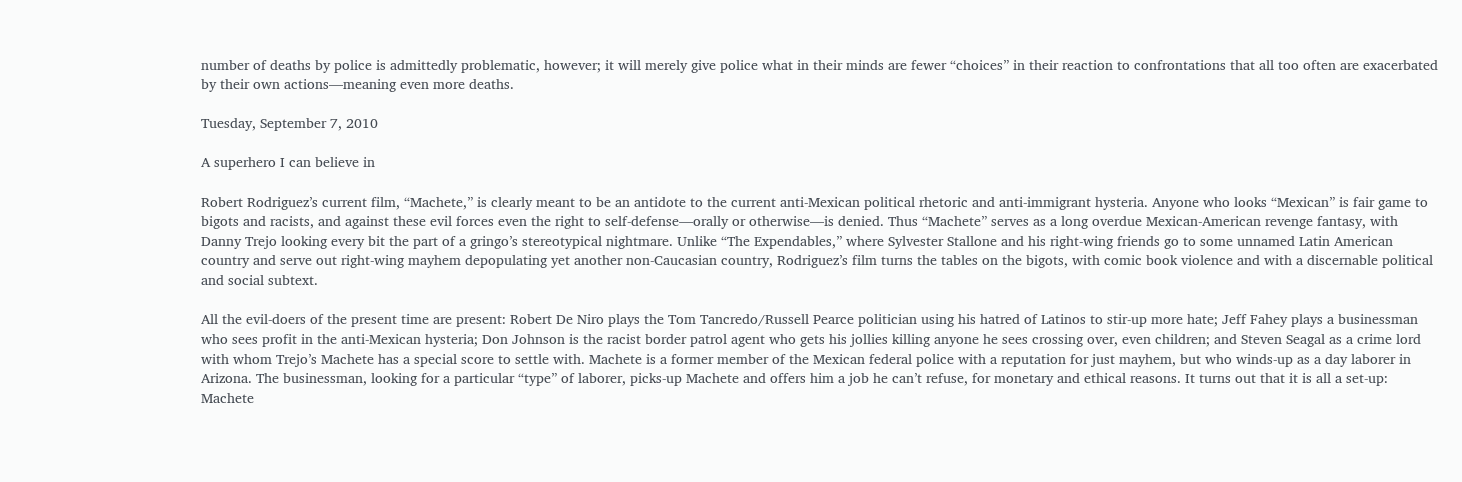number of deaths by police is admittedly problematic, however; it will merely give police what in their minds are fewer “choices” in their reaction to confrontations that all too often are exacerbated by their own actions—meaning even more deaths.

Tuesday, September 7, 2010

A superhero I can believe in

Robert Rodriguez’s current film, “Machete,” is clearly meant to be an antidote to the current anti-Mexican political rhetoric and anti-immigrant hysteria. Anyone who looks “Mexican” is fair game to bigots and racists, and against these evil forces even the right to self-defense—orally or otherwise—is denied. Thus “Machete” serves as a long overdue Mexican-American revenge fantasy, with Danny Trejo looking every bit the part of a gringo’s stereotypical nightmare. Unlike “The Expendables,” where Sylvester Stallone and his right-wing friends go to some unnamed Latin American country and serve out right-wing mayhem depopulating yet another non-Caucasian country, Rodriguez’s film turns the tables on the bigots, with comic book violence and with a discernable political and social subtext.

All the evil-doers of the present time are present: Robert De Niro plays the Tom Tancredo/Russell Pearce politician using his hatred of Latinos to stir-up more hate; Jeff Fahey plays a businessman who sees profit in the anti-Mexican hysteria; Don Johnson is the racist border patrol agent who gets his jollies killing anyone he sees crossing over, even children; and Steven Seagal as a crime lord with whom Trejo’s Machete has a special score to settle with. Machete is a former member of the Mexican federal police with a reputation for just mayhem, but who winds-up as a day laborer in Arizona. The businessman, looking for a particular “type” of laborer, picks-up Machete and offers him a job he can’t refuse, for monetary and ethical reasons. It turns out that it is all a set-up: Machete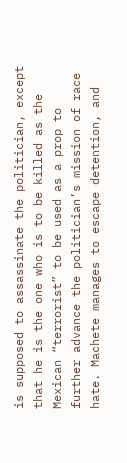is supposed to assassinate the politician, except that he is the one who is to be killed as the Mexican “terrorist” to be used as a prop to further advance the politician’s mission of race hate. Machete manages to escape detention, and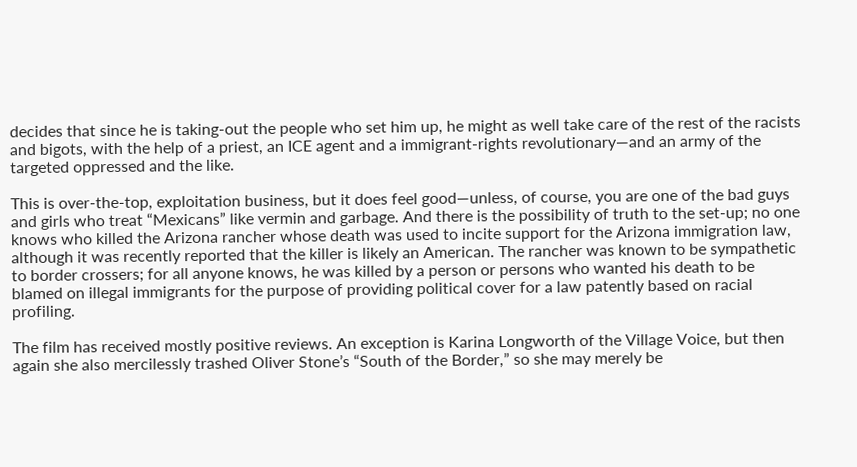decides that since he is taking-out the people who set him up, he might as well take care of the rest of the racists and bigots, with the help of a priest, an ICE agent and a immigrant-rights revolutionary—and an army of the targeted oppressed and the like.

This is over-the-top, exploitation business, but it does feel good—unless, of course, you are one of the bad guys and girls who treat “Mexicans” like vermin and garbage. And there is the possibility of truth to the set-up; no one knows who killed the Arizona rancher whose death was used to incite support for the Arizona immigration law, although it was recently reported that the killer is likely an American. The rancher was known to be sympathetic to border crossers; for all anyone knows, he was killed by a person or persons who wanted his death to be blamed on illegal immigrants for the purpose of providing political cover for a law patently based on racial profiling.

The film has received mostly positive reviews. An exception is Karina Longworth of the Village Voice, but then again she also mercilessly trashed Oliver Stone’s “South of the Border,” so she may merely be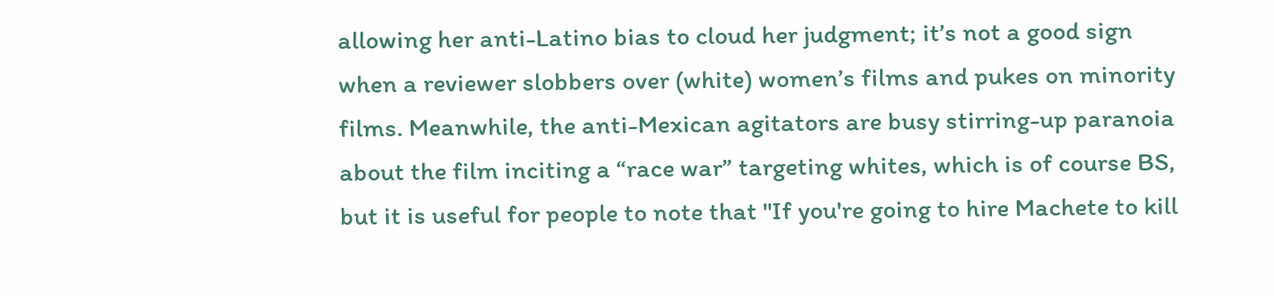allowing her anti-Latino bias to cloud her judgment; it’s not a good sign when a reviewer slobbers over (white) women’s films and pukes on minority films. Meanwhile, the anti-Mexican agitators are busy stirring-up paranoia about the film inciting a “race war” targeting whites, which is of course BS, but it is useful for people to note that "If you're going to hire Machete to kill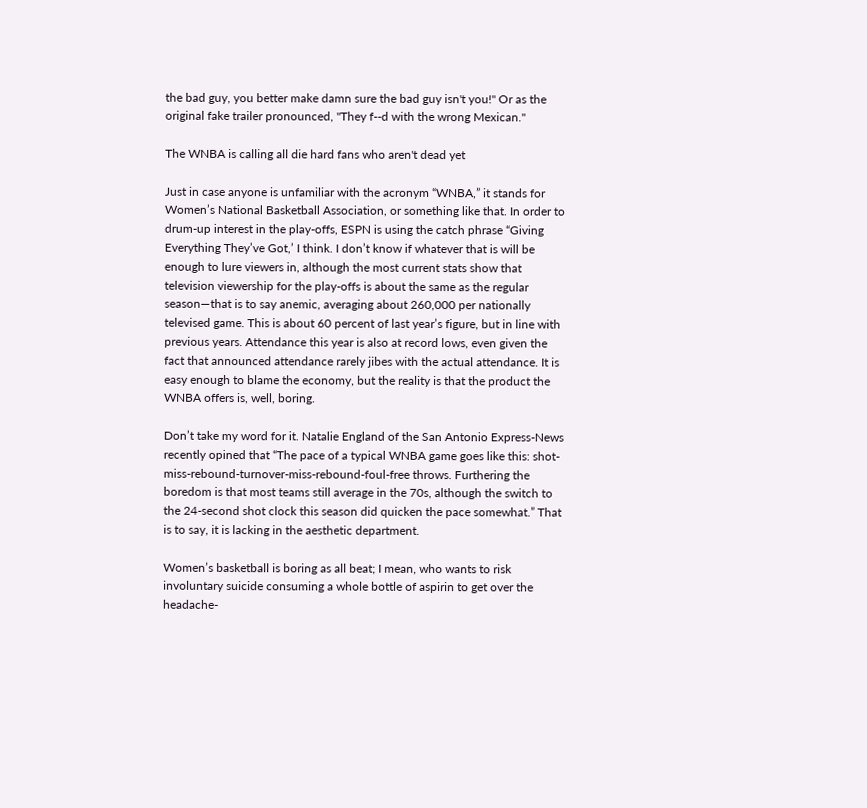the bad guy, you better make damn sure the bad guy isn't you!" Or as the original fake trailer pronounced, "They f--d with the wrong Mexican."

The WNBA is calling all die hard fans who aren't dead yet

Just in case anyone is unfamiliar with the acronym “WNBA,” it stands for Women’s National Basketball Association, or something like that. In order to drum-up interest in the play-offs, ESPN is using the catch phrase “Giving Everything They’ve Got,’ I think. I don’t know if whatever that is will be enough to lure viewers in, although the most current stats show that television viewership for the play-offs is about the same as the regular season—that is to say anemic, averaging about 260,000 per nationally televised game. This is about 60 percent of last year’s figure, but in line with previous years. Attendance this year is also at record lows, even given the fact that announced attendance rarely jibes with the actual attendance. It is easy enough to blame the economy, but the reality is that the product the WNBA offers is, well, boring.

Don’t take my word for it. Natalie England of the San Antonio Express-News recently opined that “The pace of a typical WNBA game goes like this: shot-miss-rebound-turnover-miss-rebound-foul-free throws. Furthering the boredom is that most teams still average in the 70s, although the switch to the 24-second shot clock this season did quicken the pace somewhat.” That is to say, it is lacking in the aesthetic department.

Women’s basketball is boring as all beat; I mean, who wants to risk involuntary suicide consuming a whole bottle of aspirin to get over the headache-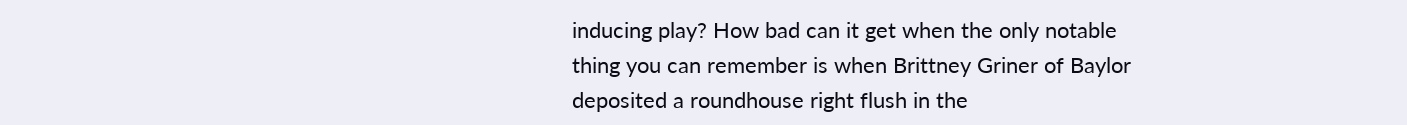inducing play? How bad can it get when the only notable thing you can remember is when Brittney Griner of Baylor deposited a roundhouse right flush in the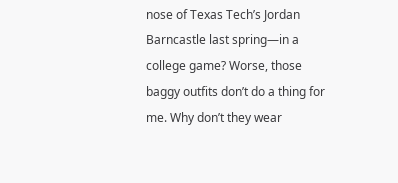nose of Texas Tech’s Jordan Barncastle last spring—in a college game? Worse, those baggy outfits don’t do a thing for me. Why don’t they wear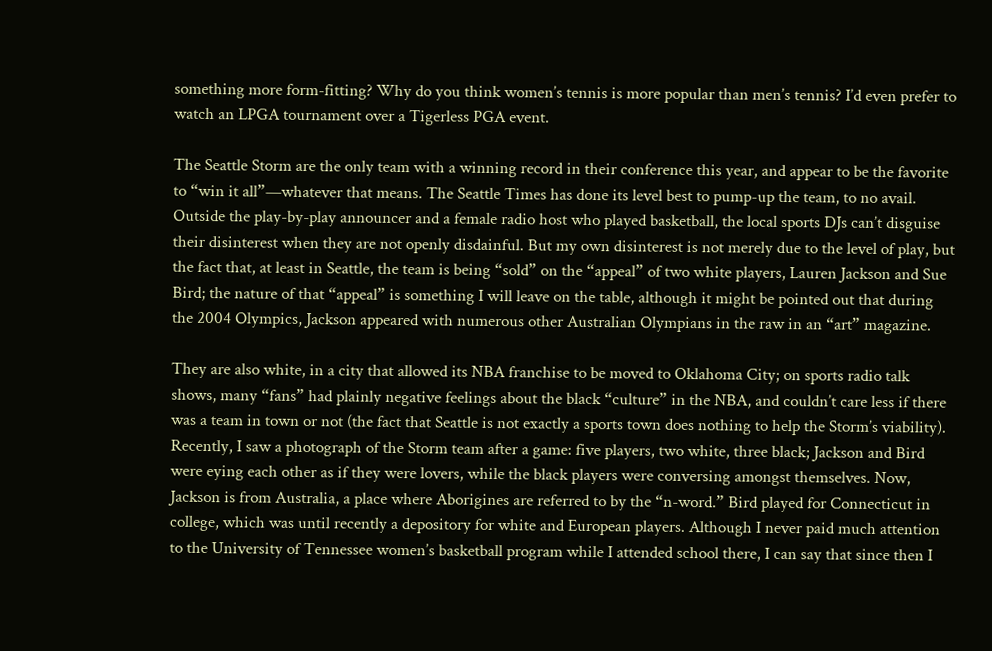something more form-fitting? Why do you think women’s tennis is more popular than men’s tennis? I’d even prefer to watch an LPGA tournament over a Tigerless PGA event.

The Seattle Storm are the only team with a winning record in their conference this year, and appear to be the favorite to “win it all”—whatever that means. The Seattle Times has done its level best to pump-up the team, to no avail. Outside the play-by-play announcer and a female radio host who played basketball, the local sports DJs can’t disguise their disinterest when they are not openly disdainful. But my own disinterest is not merely due to the level of play, but the fact that, at least in Seattle, the team is being “sold” on the “appeal” of two white players, Lauren Jackson and Sue Bird; the nature of that “appeal” is something I will leave on the table, although it might be pointed out that during the 2004 Olympics, Jackson appeared with numerous other Australian Olympians in the raw in an “art” magazine.

They are also white, in a city that allowed its NBA franchise to be moved to Oklahoma City; on sports radio talk shows, many “fans” had plainly negative feelings about the black “culture” in the NBA, and couldn’t care less if there was a team in town or not (the fact that Seattle is not exactly a sports town does nothing to help the Storm’s viability). Recently, I saw a photograph of the Storm team after a game: five players, two white, three black; Jackson and Bird were eying each other as if they were lovers, while the black players were conversing amongst themselves. Now, Jackson is from Australia, a place where Aborigines are referred to by the “n-word.” Bird played for Connecticut in college, which was until recently a depository for white and European players. Although I never paid much attention to the University of Tennessee women’s basketball program while I attended school there, I can say that since then I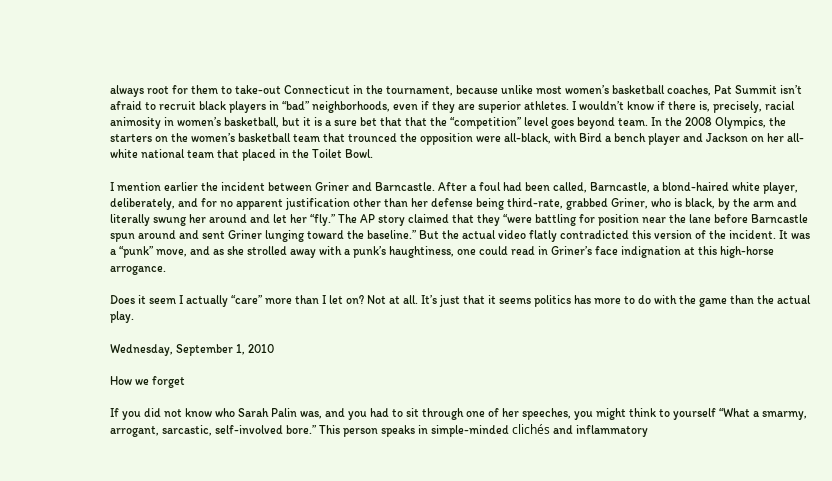always root for them to take-out Connecticut in the tournament, because unlike most women’s basketball coaches, Pat Summit isn’t afraid to recruit black players in “bad” neighborhoods, even if they are superior athletes. I wouldn’t know if there is, precisely, racial animosity in women’s basketball, but it is a sure bet that that the “competition” level goes beyond team. In the 2008 Olympics, the starters on the women’s basketball team that trounced the opposition were all-black, with Bird a bench player and Jackson on her all-white national team that placed in the Toilet Bowl.

I mention earlier the incident between Griner and Barncastle. After a foul had been called, Barncastle, a blond-haired white player, deliberately, and for no apparent justification other than her defense being third-rate, grabbed Griner, who is black, by the arm and literally swung her around and let her “fly.” The AP story claimed that they “were battling for position near the lane before Barncastle spun around and sent Griner lunging toward the baseline.” But the actual video flatly contradicted this version of the incident. It was a “punk” move, and as she strolled away with a punk’s haughtiness, one could read in Griner’s face indignation at this high-horse arrogance.

Does it seem I actually “care” more than I let on? Not at all. It’s just that it seems politics has more to do with the game than the actual play.

Wednesday, September 1, 2010

How we forget

If you did not know who Sarah Palin was, and you had to sit through one of her speeches, you might think to yourself “What a smarmy, arrogant, sarcastic, self-involved bore.” This person speaks in simple-minded clichés and inflammatory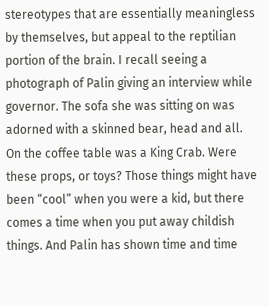stereotypes that are essentially meaningless by themselves, but appeal to the reptilian portion of the brain. I recall seeing a photograph of Palin giving an interview while governor. The sofa she was sitting on was adorned with a skinned bear, head and all. On the coffee table was a King Crab. Were these props, or toys? Those things might have been “cool” when you were a kid, but there comes a time when you put away childish things. And Palin has shown time and time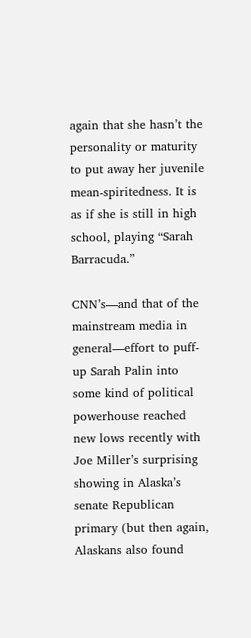again that she hasn’t the personality or maturity to put away her juvenile mean-spiritedness. It is as if she is still in high school, playing “Sarah Barracuda.”

CNN’s—and that of the mainstream media in general—effort to puff-up Sarah Palin into some kind of political powerhouse reached new lows recently with Joe Miller’s surprising showing in Alaska’s senate Republican primary (but then again, Alaskans also found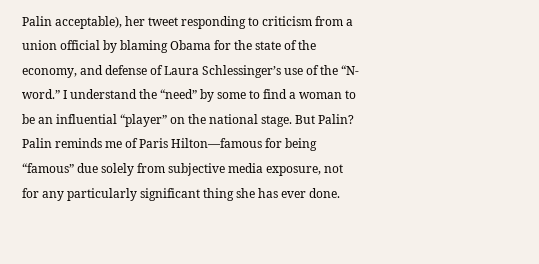Palin acceptable), her tweet responding to criticism from a union official by blaming Obama for the state of the economy, and defense of Laura Schlessinger’s use of the “N-word.” I understand the “need” by some to find a woman to be an influential “player” on the national stage. But Palin? Palin reminds me of Paris Hilton—famous for being “famous” due solely from subjective media exposure, not for any particularly significant thing she has ever done.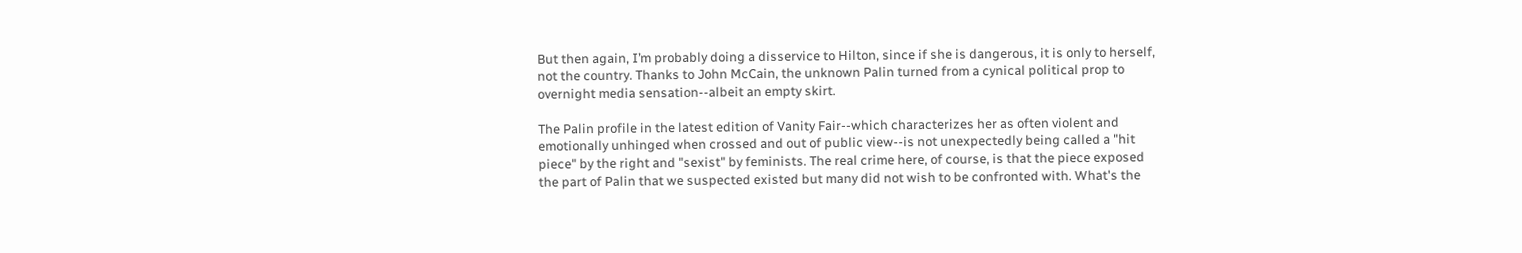But then again, I’m probably doing a disservice to Hilton, since if she is dangerous, it is only to herself, not the country. Thanks to John McCain, the unknown Palin turned from a cynical political prop to overnight media sensation--albeit an empty skirt.

The Palin profile in the latest edition of Vanity Fair--which characterizes her as often violent and emotionally unhinged when crossed and out of public view--is not unexpectedly being called a "hit piece" by the right and "sexist" by feminists. The real crime here, of course, is that the piece exposed the part of Palin that we suspected existed but many did not wish to be confronted with. What's the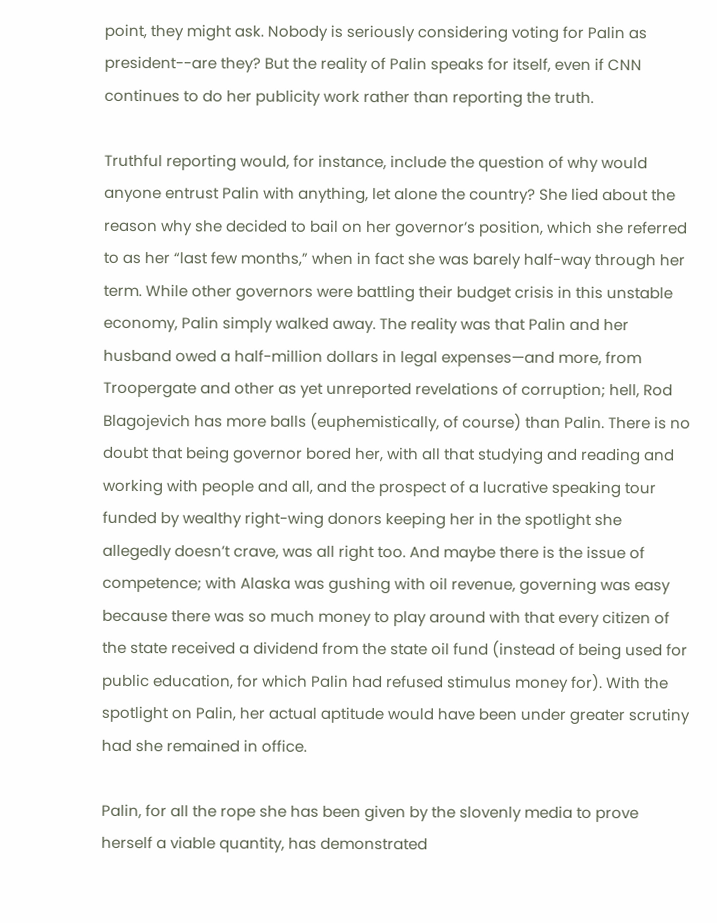point, they might ask. Nobody is seriously considering voting for Palin as president--are they? But the reality of Palin speaks for itself, even if CNN continues to do her publicity work rather than reporting the truth.

Truthful reporting would, for instance, include the question of why would anyone entrust Palin with anything, let alone the country? She lied about the reason why she decided to bail on her governor’s position, which she referred to as her “last few months,” when in fact she was barely half-way through her term. While other governors were battling their budget crisis in this unstable economy, Palin simply walked away. The reality was that Palin and her husband owed a half-million dollars in legal expenses—and more, from Troopergate and other as yet unreported revelations of corruption; hell, Rod Blagojevich has more balls (euphemistically, of course) than Palin. There is no doubt that being governor bored her, with all that studying and reading and working with people and all, and the prospect of a lucrative speaking tour funded by wealthy right-wing donors keeping her in the spotlight she allegedly doesn’t crave, was all right too. And maybe there is the issue of competence; with Alaska was gushing with oil revenue, governing was easy because there was so much money to play around with that every citizen of the state received a dividend from the state oil fund (instead of being used for public education, for which Palin had refused stimulus money for). With the spotlight on Palin, her actual aptitude would have been under greater scrutiny had she remained in office.

Palin, for all the rope she has been given by the slovenly media to prove herself a viable quantity, has demonstrated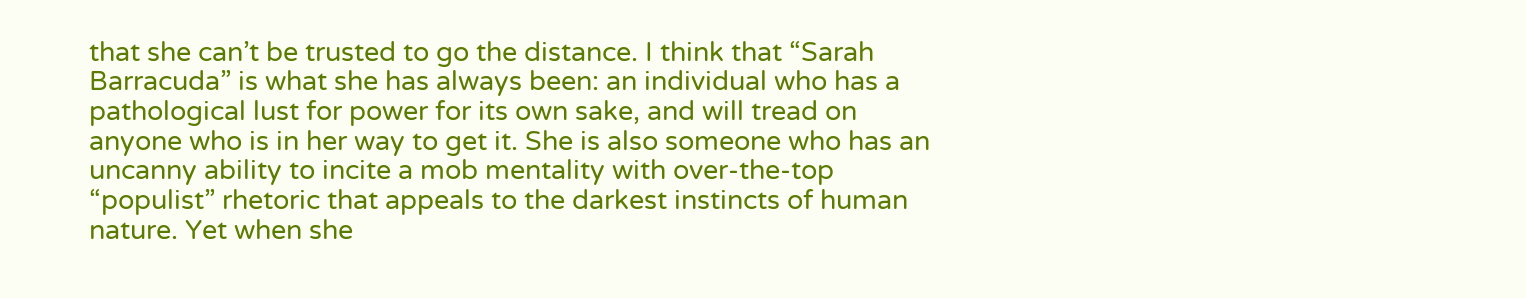that she can’t be trusted to go the distance. I think that “Sarah Barracuda” is what she has always been: an individual who has a pathological lust for power for its own sake, and will tread on anyone who is in her way to get it. She is also someone who has an uncanny ability to incite a mob mentality with over-the-top “populist” rhetoric that appeals to the darkest instincts of human nature. Yet when she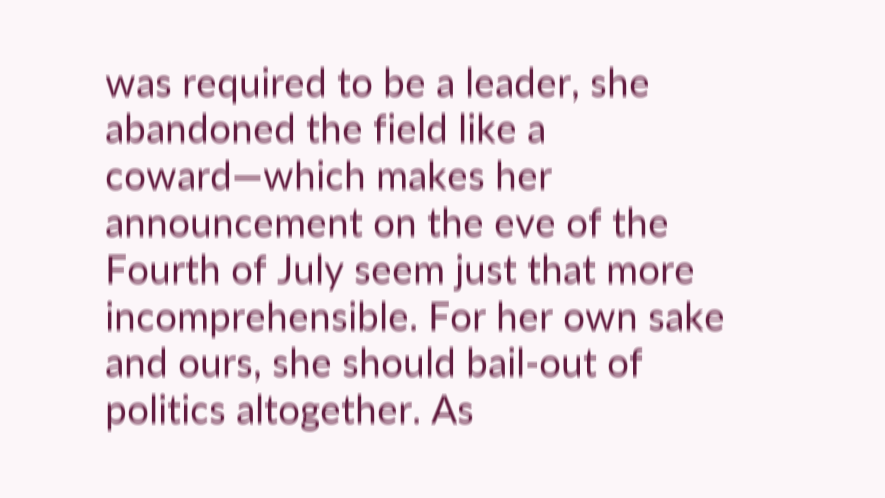was required to be a leader, she abandoned the field like a coward—which makes her announcement on the eve of the Fourth of July seem just that more incomprehensible. For her own sake and ours, she should bail-out of politics altogether. As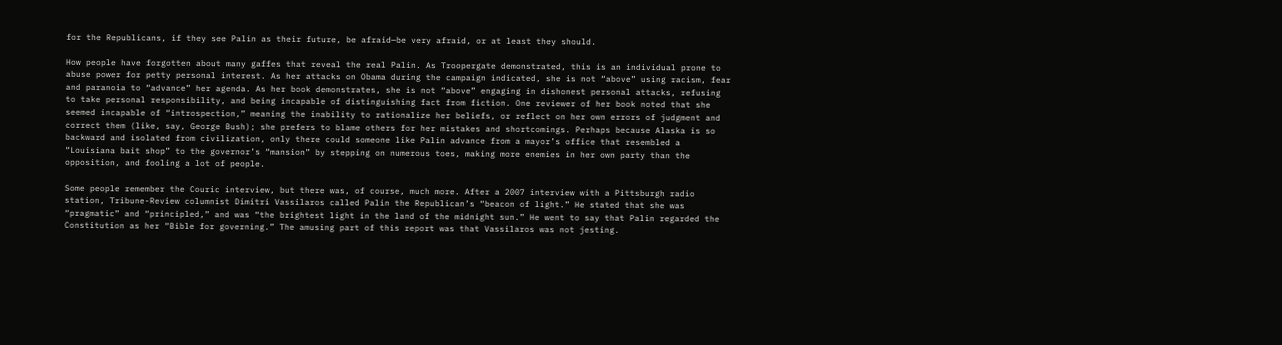for the Republicans, if they see Palin as their future, be afraid—be very afraid, or at least they should.

How people have forgotten about many gaffes that reveal the real Palin. As Troopergate demonstrated, this is an individual prone to abuse power for petty personal interest. As her attacks on Obama during the campaign indicated, she is not “above” using racism, fear and paranoia to “advance” her agenda. As her book demonstrates, she is not “above” engaging in dishonest personal attacks, refusing to take personal responsibility, and being incapable of distinguishing fact from fiction. One reviewer of her book noted that she seemed incapable of “introspection,” meaning the inability to rationalize her beliefs, or reflect on her own errors of judgment and correct them (like, say, George Bush); she prefers to blame others for her mistakes and shortcomings. Perhaps because Alaska is so backward and isolated from civilization, only there could someone like Palin advance from a mayor’s office that resembled a “Louisiana bait shop” to the governor’s “mansion” by stepping on numerous toes, making more enemies in her own party than the opposition, and fooling a lot of people.

Some people remember the Couric interview, but there was, of course, much more. After a 2007 interview with a Pittsburgh radio station, Tribune-Review columnist Dimitri Vassilaros called Palin the Republican’s “beacon of light.” He stated that she was “pragmatic” and “principled,” and was “the brightest light in the land of the midnight sun.” He went to say that Palin regarded the Constitution as her “Bible for governing.” The amusing part of this report was that Vassilaros was not jesting.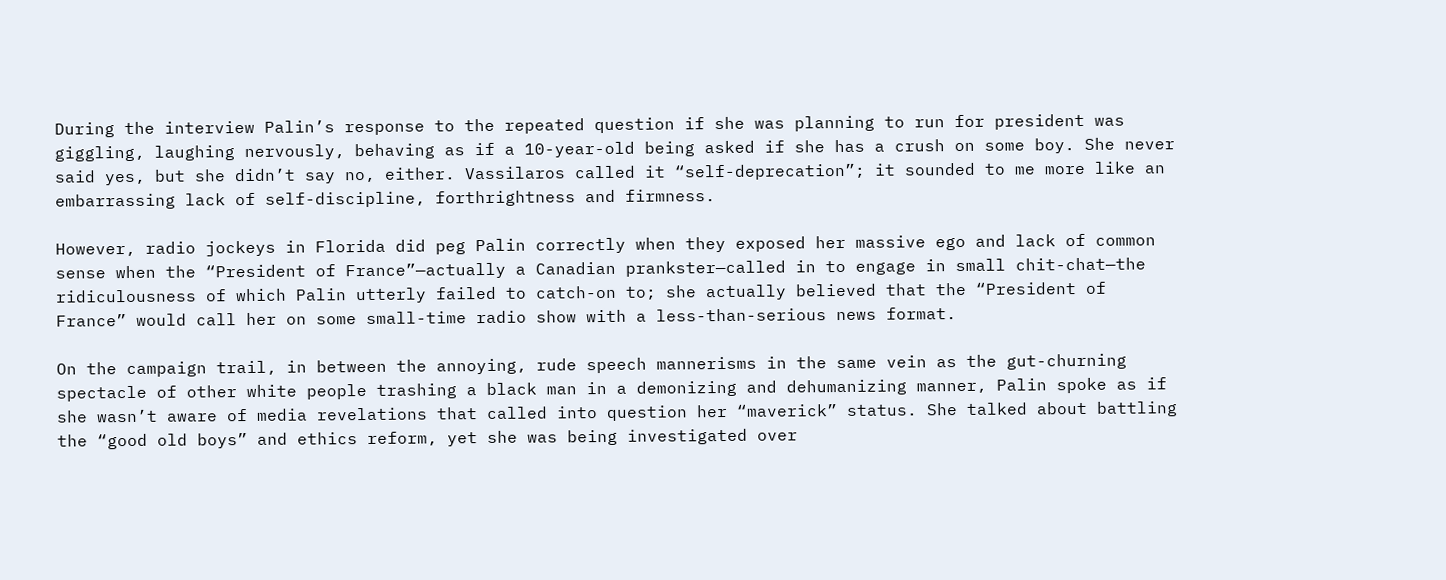During the interview Palin’s response to the repeated question if she was planning to run for president was giggling, laughing nervously, behaving as if a 10-year-old being asked if she has a crush on some boy. She never said yes, but she didn’t say no, either. Vassilaros called it “self-deprecation”; it sounded to me more like an embarrassing lack of self-discipline, forthrightness and firmness.

However, radio jockeys in Florida did peg Palin correctly when they exposed her massive ego and lack of common sense when the “President of France”—actually a Canadian prankster—called in to engage in small chit-chat—the ridiculousness of which Palin utterly failed to catch-on to; she actually believed that the “President of France” would call her on some small-time radio show with a less-than-serious news format.

On the campaign trail, in between the annoying, rude speech mannerisms in the same vein as the gut-churning spectacle of other white people trashing a black man in a demonizing and dehumanizing manner, Palin spoke as if she wasn’t aware of media revelations that called into question her “maverick” status. She talked about battling the “good old boys” and ethics reform, yet she was being investigated over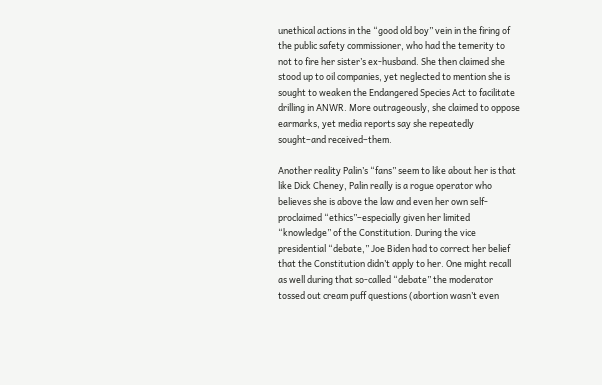unethical actions in the “good old boy” vein in the firing of the public safety commissioner, who had the temerity to not to fire her sister’s ex-husband. She then claimed she stood up to oil companies, yet neglected to mention she is sought to weaken the Endangered Species Act to facilitate drilling in ANWR. More outrageously, she claimed to oppose earmarks, yet media reports say she repeatedly sought–and received–them.

Another reality Palin’s “fans” seem to like about her is that like Dick Cheney, Palin really is a rogue operator who believes she is above the law and even her own self-proclaimed “ethics”–especially given her limited “knowledge” of the Constitution. During the vice presidential “debate,” Joe Biden had to correct her belief that the Constitution didn’t apply to her. One might recall as well during that so-called “debate” the moderator tossed out cream puff questions (abortion wasn’t even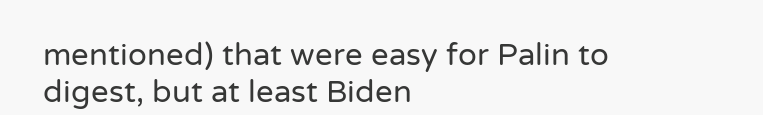mentioned) that were easy for Palin to digest, but at least Biden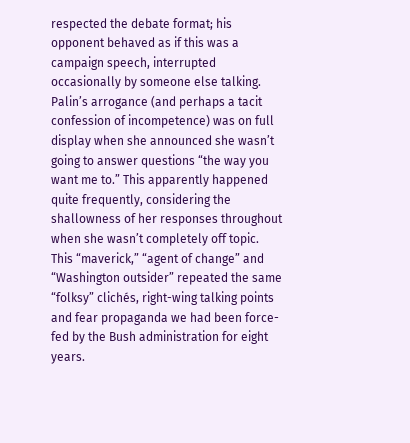respected the debate format; his opponent behaved as if this was a campaign speech, interrupted occasionally by someone else talking. Palin’s arrogance (and perhaps a tacit confession of incompetence) was on full display when she announced she wasn’t going to answer questions “the way you want me to.” This apparently happened quite frequently, considering the shallowness of her responses throughout when she wasn’t completely off topic. This “maverick,” “agent of change” and “Washington outsider” repeated the same “folksy” clichés, right-wing talking points and fear propaganda we had been force-fed by the Bush administration for eight years.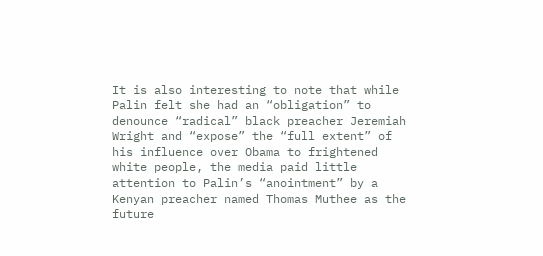It is also interesting to note that while Palin felt she had an “obligation” to denounce “radical” black preacher Jeremiah Wright and “expose” the “full extent” of his influence over Obama to frightened white people, the media paid little attention to Palin’s “anointment” by a Kenyan preacher named Thomas Muthee as the future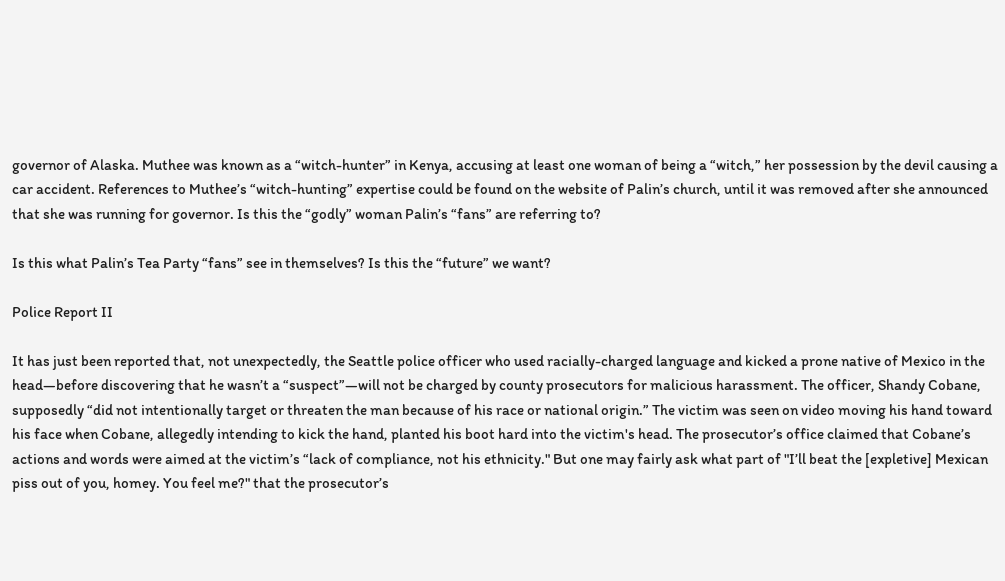governor of Alaska. Muthee was known as a “witch-hunter” in Kenya, accusing at least one woman of being a “witch,” her possession by the devil causing a car accident. References to Muthee’s “witch-hunting” expertise could be found on the website of Palin’s church, until it was removed after she announced that she was running for governor. Is this the “godly” woman Palin’s “fans” are referring to?

Is this what Palin’s Tea Party “fans” see in themselves? Is this the “future” we want?

Police Report II

It has just been reported that, not unexpectedly, the Seattle police officer who used racially-charged language and kicked a prone native of Mexico in the head—before discovering that he wasn’t a “suspect”—will not be charged by county prosecutors for malicious harassment. The officer, Shandy Cobane, supposedly “did not intentionally target or threaten the man because of his race or national origin.” The victim was seen on video moving his hand toward his face when Cobane, allegedly intending to kick the hand, planted his boot hard into the victim's head. The prosecutor’s office claimed that Cobane’s actions and words were aimed at the victim’s “lack of compliance, not his ethnicity." But one may fairly ask what part of "I’ll beat the [expletive] Mexican piss out of you, homey. You feel me?" that the prosecutor’s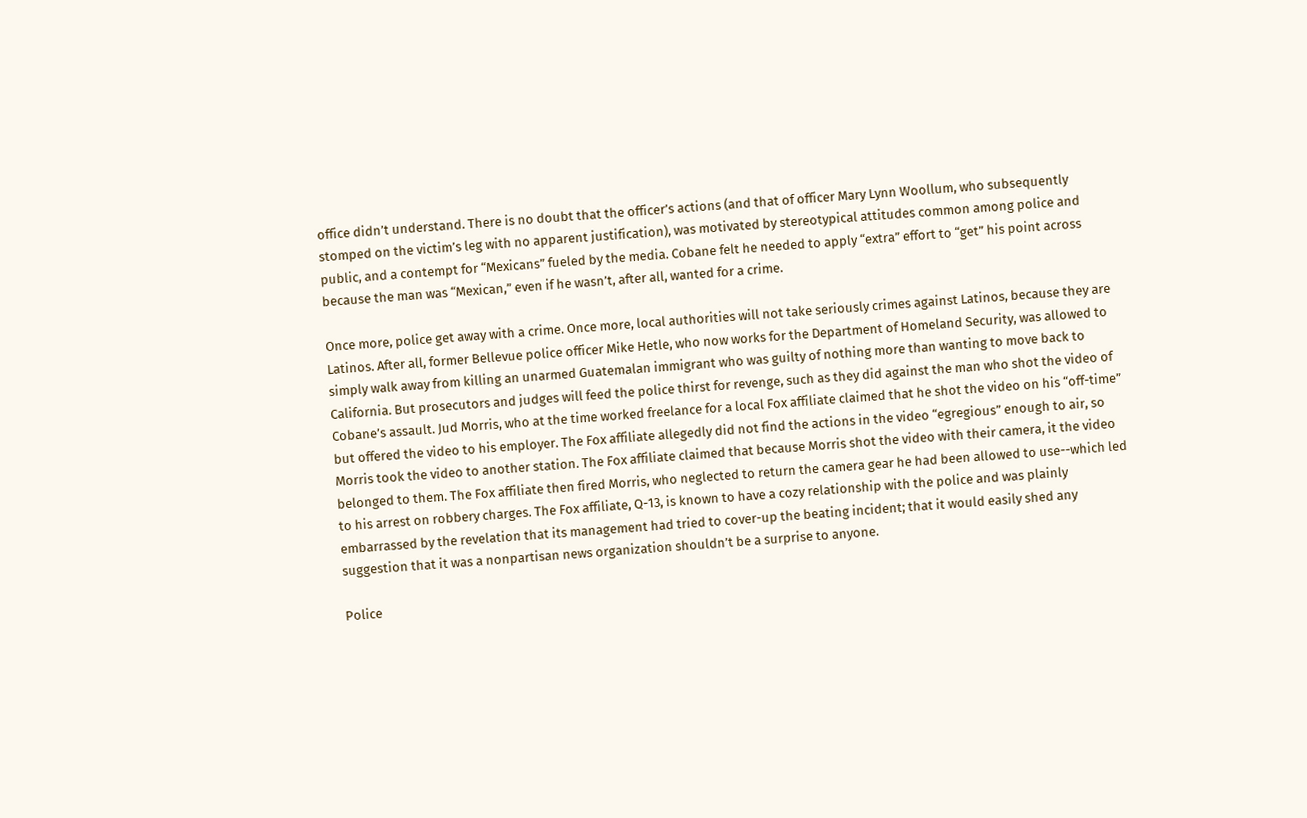office didn’t understand. There is no doubt that the officer’s actions (and that of officer Mary Lynn Woollum, who subsequently stomped on the victim’s leg with no apparent justification), was motivated by stereotypical attitudes common among police and public, and a contempt for “Mexicans” fueled by the media. Cobane felt he needed to apply “extra” effort to “get” his point across because the man was “Mexican,” even if he wasn’t, after all, wanted for a crime.

Once more, police get away with a crime. Once more, local authorities will not take seriously crimes against Latinos, because they are Latinos. After all, former Bellevue police officer Mike Hetle, who now works for the Department of Homeland Security, was allowed to simply walk away from killing an unarmed Guatemalan immigrant who was guilty of nothing more than wanting to move back to California. But prosecutors and judges will feed the police thirst for revenge, such as they did against the man who shot the video of Cobane’s assault. Jud Morris, who at the time worked freelance for a local Fox affiliate claimed that he shot the video on his “off-time” but offered the video to his employer. The Fox affiliate allegedly did not find the actions in the video “egregious” enough to air, so Morris took the video to another station. The Fox affiliate claimed that because Morris shot the video with their camera, it the video belonged to them. The Fox affiliate then fired Morris, who neglected to return the camera gear he had been allowed to use--which led to his arrest on robbery charges. The Fox affiliate, Q-13, is known to have a cozy relationship with the police and was plainly embarrassed by the revelation that its management had tried to cover-up the beating incident; that it would easily shed any suggestion that it was a nonpartisan news organization shouldn’t be a surprise to anyone.

Police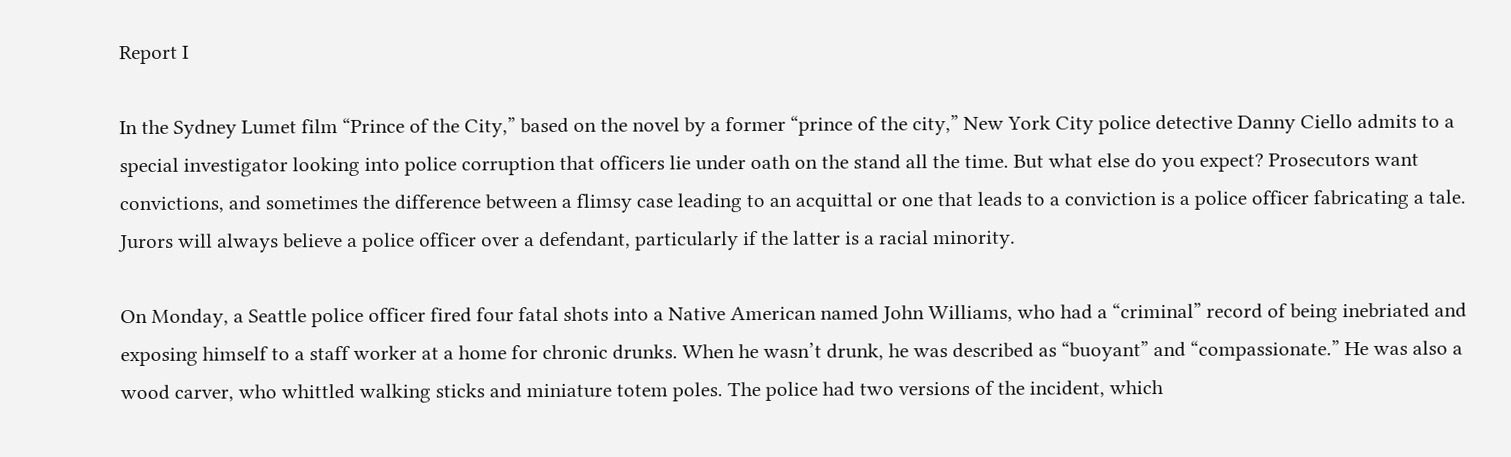Report I

In the Sydney Lumet film “Prince of the City,” based on the novel by a former “prince of the city,” New York City police detective Danny Ciello admits to a special investigator looking into police corruption that officers lie under oath on the stand all the time. But what else do you expect? Prosecutors want convictions, and sometimes the difference between a flimsy case leading to an acquittal or one that leads to a conviction is a police officer fabricating a tale. Jurors will always believe a police officer over a defendant, particularly if the latter is a racial minority.

On Monday, a Seattle police officer fired four fatal shots into a Native American named John Williams, who had a “criminal” record of being inebriated and exposing himself to a staff worker at a home for chronic drunks. When he wasn’t drunk, he was described as “buoyant” and “compassionate.” He was also a wood carver, who whittled walking sticks and miniature totem poles. The police had two versions of the incident, which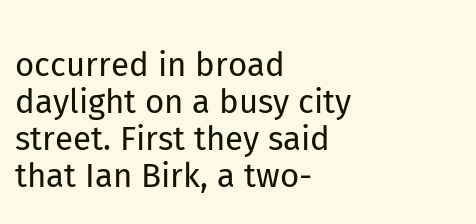occurred in broad daylight on a busy city street. First they said that Ian Birk, a two-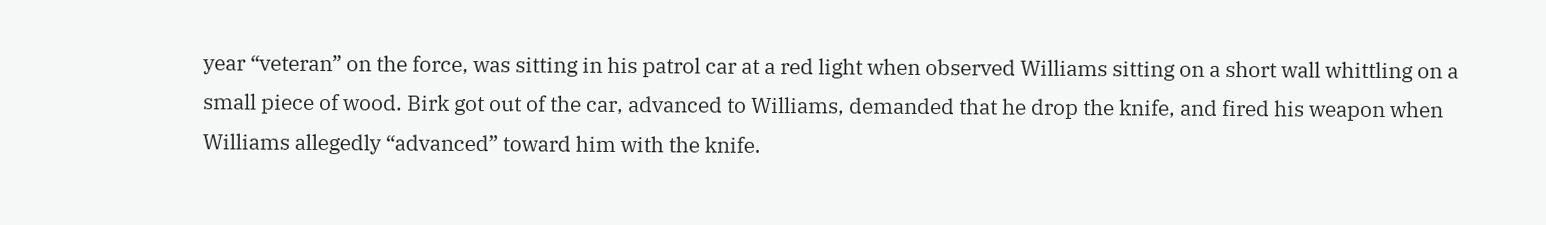year “veteran” on the force, was sitting in his patrol car at a red light when observed Williams sitting on a short wall whittling on a small piece of wood. Birk got out of the car, advanced to Williams, demanded that he drop the knife, and fired his weapon when Williams allegedly “advanced” toward him with the knife.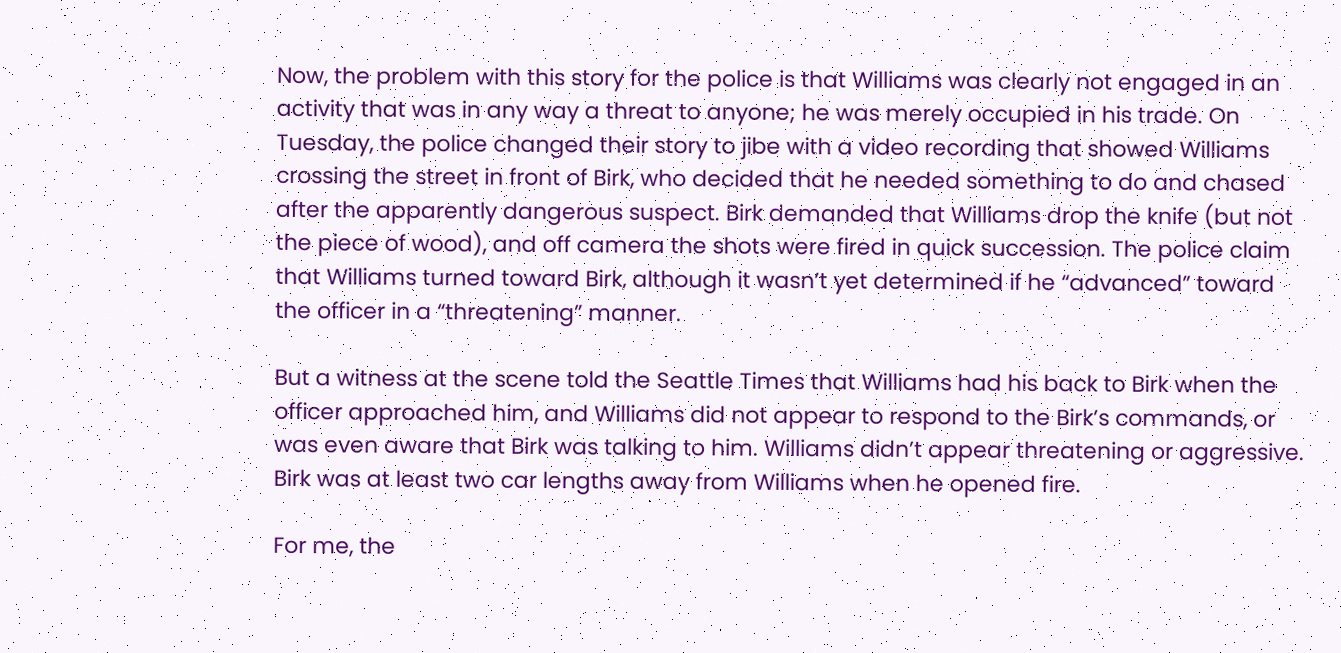Now, the problem with this story for the police is that Williams was clearly not engaged in an activity that was in any way a threat to anyone; he was merely occupied in his trade. On Tuesday, the police changed their story to jibe with a video recording that showed Williams crossing the street in front of Birk, who decided that he needed something to do and chased after the apparently dangerous suspect. Birk demanded that Williams drop the knife (but not the piece of wood), and off camera the shots were fired in quick succession. The police claim that Williams turned toward Birk, although it wasn’t yet determined if he “advanced” toward the officer in a “threatening” manner.

But a witness at the scene told the Seattle Times that Williams had his back to Birk when the officer approached him, and Williams did not appear to respond to the Birk’s commands, or was even aware that Birk was talking to him. Williams didn’t appear threatening or aggressive. Birk was at least two car lengths away from Williams when he opened fire.

For me, the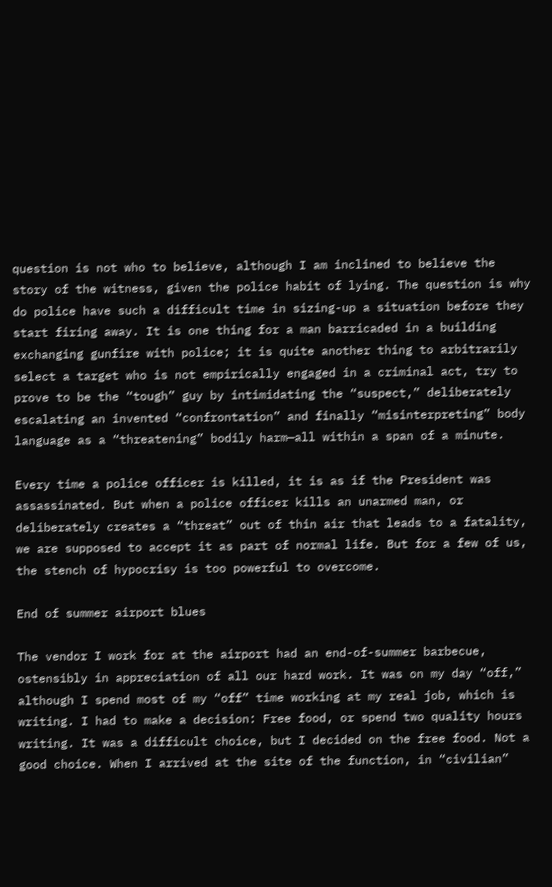question is not who to believe, although I am inclined to believe the story of the witness, given the police habit of lying. The question is why do police have such a difficult time in sizing-up a situation before they start firing away. It is one thing for a man barricaded in a building exchanging gunfire with police; it is quite another thing to arbitrarily select a target who is not empirically engaged in a criminal act, try to prove to be the “tough” guy by intimidating the “suspect,” deliberately escalating an invented “confrontation” and finally “misinterpreting” body language as a “threatening” bodily harm—all within a span of a minute.

Every time a police officer is killed, it is as if the President was assassinated. But when a police officer kills an unarmed man, or deliberately creates a “threat” out of thin air that leads to a fatality, we are supposed to accept it as part of normal life. But for a few of us, the stench of hypocrisy is too powerful to overcome.

End of summer airport blues

The vendor I work for at the airport had an end-of-summer barbecue, ostensibly in appreciation of all our hard work. It was on my day “off,” although I spend most of my “off” time working at my real job, which is writing. I had to make a decision: Free food, or spend two quality hours writing. It was a difficult choice, but I decided on the free food. Not a good choice. When I arrived at the site of the function, in “civilian”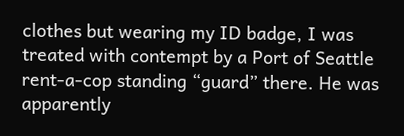clothes but wearing my ID badge, I was treated with contempt by a Port of Seattle rent-a-cop standing “guard” there. He was apparently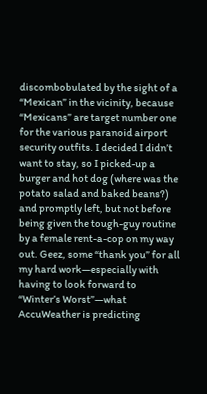discombobulated by the sight of a “Mexican” in the vicinity, because “Mexicans” are target number one for the various paranoid airport security outfits. I decided I didn’t want to stay, so I picked-up a burger and hot dog (where was the potato salad and baked beans?) and promptly left, but not before being given the tough-guy routine by a female rent-a-cop on my way out. Geez, some “thank you” for all my hard work—especially with having to look forward to “Winter’s Worst”—what AccuWeather is predicting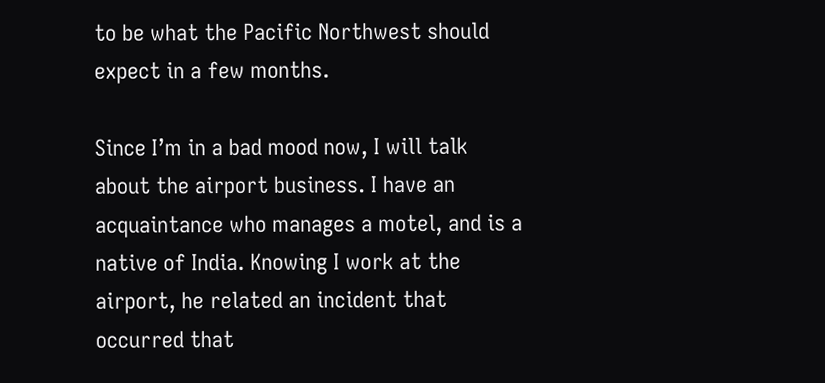to be what the Pacific Northwest should expect in a few months.

Since I’m in a bad mood now, I will talk about the airport business. I have an acquaintance who manages a motel, and is a native of India. Knowing I work at the airport, he related an incident that occurred that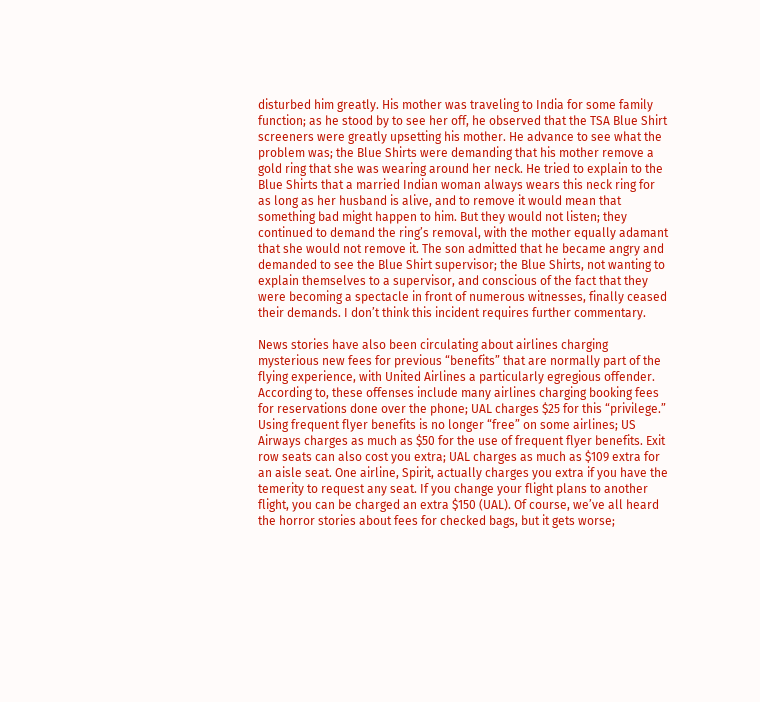disturbed him greatly. His mother was traveling to India for some family function; as he stood by to see her off, he observed that the TSA Blue Shirt screeners were greatly upsetting his mother. He advance to see what the problem was; the Blue Shirts were demanding that his mother remove a gold ring that she was wearing around her neck. He tried to explain to the Blue Shirts that a married Indian woman always wears this neck ring for as long as her husband is alive, and to remove it would mean that something bad might happen to him. But they would not listen; they continued to demand the ring’s removal, with the mother equally adamant that she would not remove it. The son admitted that he became angry and demanded to see the Blue Shirt supervisor; the Blue Shirts, not wanting to explain themselves to a supervisor, and conscious of the fact that they were becoming a spectacle in front of numerous witnesses, finally ceased their demands. I don’t think this incident requires further commentary.

News stories have also been circulating about airlines charging mysterious new fees for previous “benefits” that are normally part of the flying experience, with United Airlines a particularly egregious offender. According to, these offenses include many airlines charging booking fees for reservations done over the phone; UAL charges $25 for this “privilege.” Using frequent flyer benefits is no longer “free” on some airlines; US Airways charges as much as $50 for the use of frequent flyer benefits. Exit row seats can also cost you extra; UAL charges as much as $109 extra for an aisle seat. One airline, Spirit, actually charges you extra if you have the temerity to request any seat. If you change your flight plans to another flight, you can be charged an extra $150 (UAL). Of course, we’ve all heard the horror stories about fees for checked bags, but it gets worse;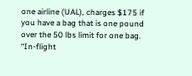one airline (UAL), charges $175 if you have a bag that is one pound over the 50 lbs limit for one bag. “In-flight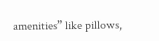amenities” like pillows,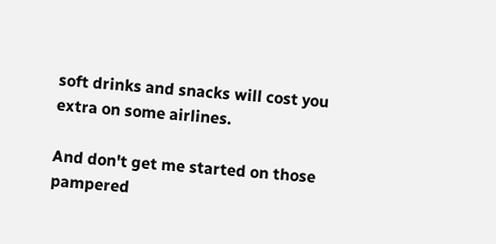soft drinks and snacks will cost you extra on some airlines.

And don't get me started on those pampered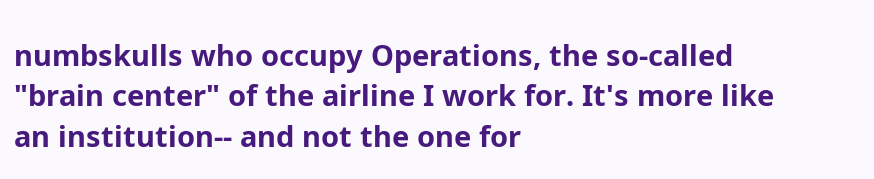numbskulls who occupy Operations, the so-called "brain center" of the airline I work for. It's more like an institution-- and not the one for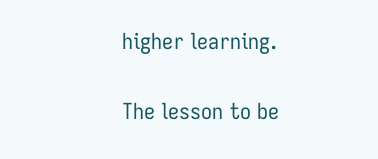higher learning.

The lesson to be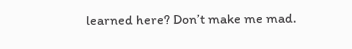learned here? Don’t make me mad.